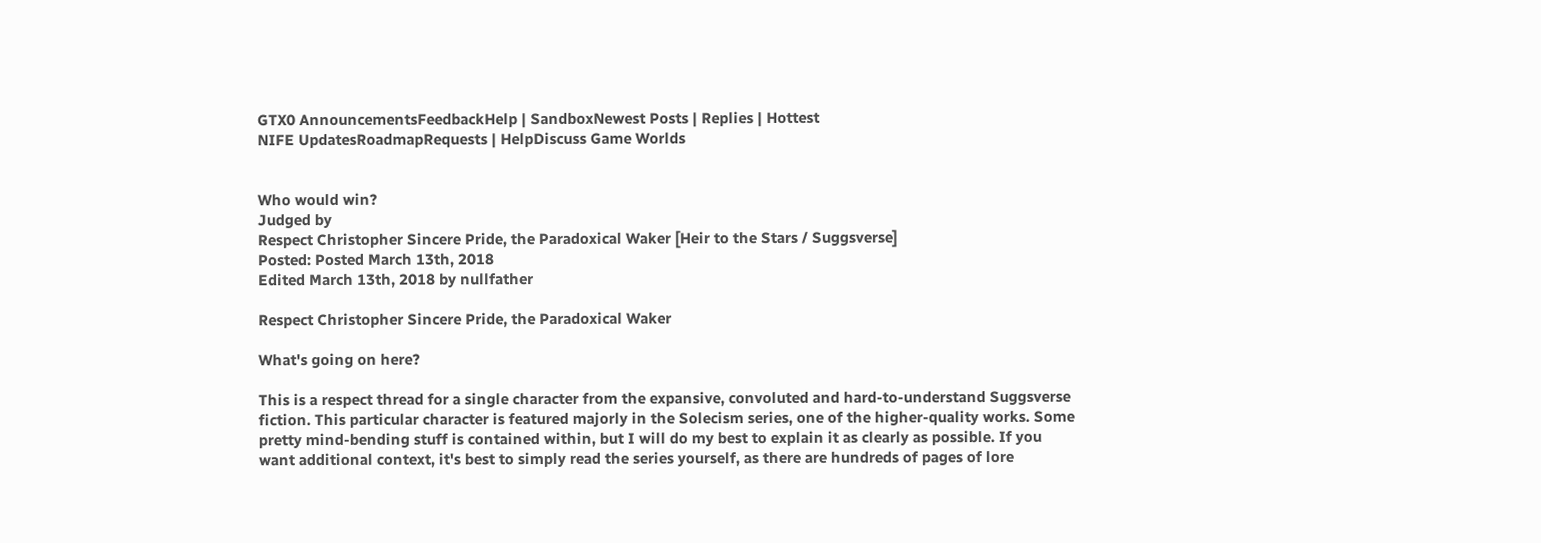GTX0 AnnouncementsFeedbackHelp | SandboxNewest Posts | Replies | Hottest
NIFE UpdatesRoadmapRequests | HelpDiscuss Game Worlds


Who would win?
Judged by
Respect Christopher Sincere Pride, the Paradoxical Waker [Heir to the Stars / Suggsverse]
Posted: Posted March 13th, 2018
Edited March 13th, 2018 by nullfather

Respect Christopher Sincere Pride, the Paradoxical Waker

What's going on here?

This is a respect thread for a single character from the expansive, convoluted and hard-to-understand Suggsverse fiction. This particular character is featured majorly in the Solecism series, one of the higher-quality works. Some pretty mind-bending stuff is contained within, but I will do my best to explain it as clearly as possible. If you want additional context, it's best to simply read the series yourself, as there are hundreds of pages of lore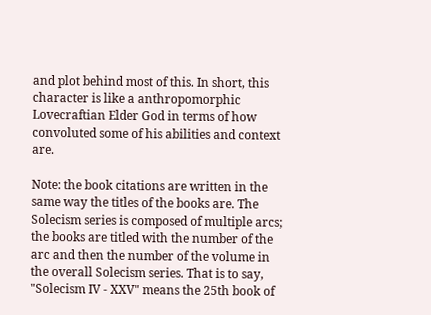and plot behind most of this. In short, this character is like a anthropomorphic Lovecraftian Elder God in terms of how convoluted some of his abilities and context are.

Note: the book citations are written in the same way the titles of the books are. The Solecism series is composed of multiple arcs; the books are titled with the number of the arc and then the number of the volume in the overall Solecism series. That is to say, "Solecism IV - XXV" means the 25th book of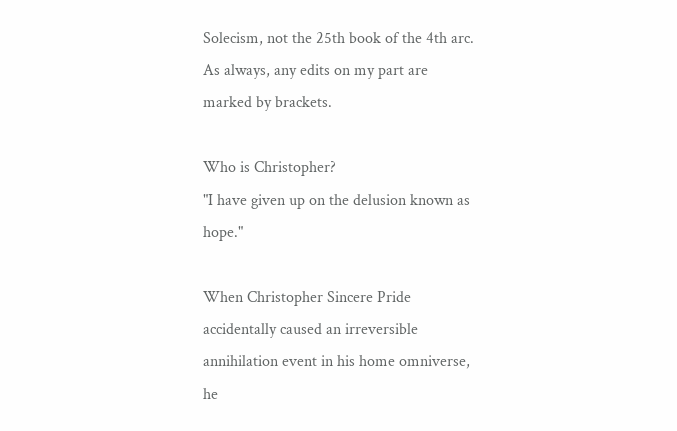Solecism, not the 25th book of the 4th arc. As always, any edits on my part are marked by brackets.

Who is Christopher?
"I have given up on the delusion known as hope."

When Christopher Sincere Pride accidentally caused an irreversible annihilation event in his home omniverse, he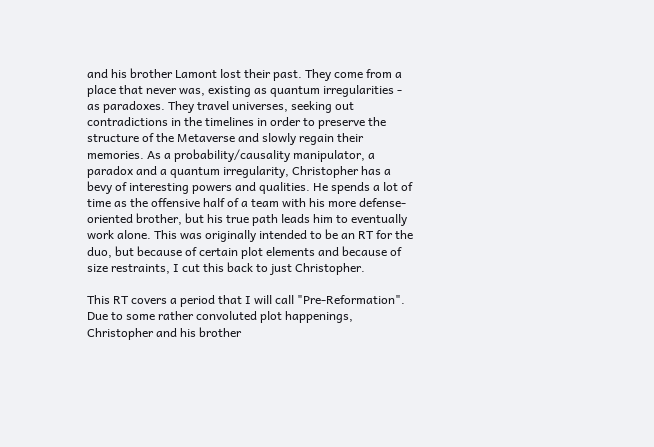and his brother Lamont lost their past. They come from a place that never was, existing as quantum irregularities - as paradoxes. They travel universes, seeking out contradictions in the timelines in order to preserve the structure of the Metaverse and slowly regain their memories. As a probability/causality manipulator, a paradox and a quantum irregularity, Christopher has a bevy of interesting powers and qualities. He spends a lot of time as the offensive half of a team with his more defense-oriented brother, but his true path leads him to eventually work alone. This was originally intended to be an RT for the duo, but because of certain plot elements and because of size restraints, I cut this back to just Christopher.

This RT covers a period that I will call "Pre-Reformation". Due to some rather convoluted plot happenings, Christopher and his brother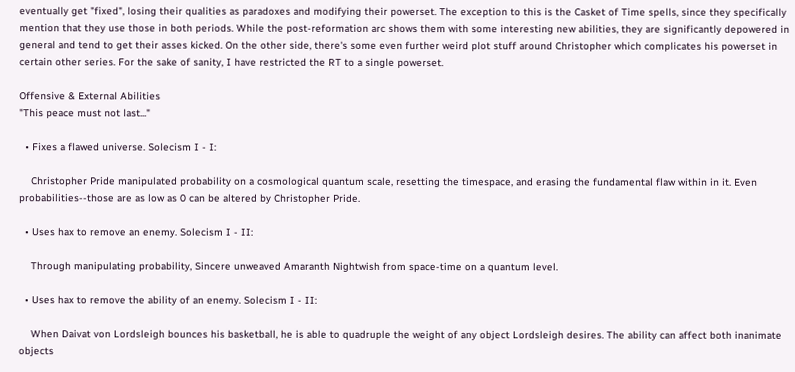eventually get "fixed", losing their qualities as paradoxes and modifying their powerset. The exception to this is the Casket of Time spells, since they specifically mention that they use those in both periods. While the post-reformation arc shows them with some interesting new abilities, they are significantly depowered in general and tend to get their asses kicked. On the other side, there's some even further weird plot stuff around Christopher which complicates his powerset in certain other series. For the sake of sanity, I have restricted the RT to a single powerset.

Offensive & External Abilities
"This peace must not last..."

  • Fixes a flawed universe. Solecism I - I:

    Christopher Pride manipulated probability on a cosmological quantum scale, resetting the timespace, and erasing the fundamental flaw within in it. Even probabilities--those are as low as 0 can be altered by Christopher Pride.

  • Uses hax to remove an enemy. Solecism I - II:

    Through manipulating probability, Sincere unweaved Amaranth Nightwish from space-time on a quantum level.

  • Uses hax to remove the ability of an enemy. Solecism I - II:

    When Daivat von Lordsleigh bounces his basketball, he is able to quadruple the weight of any object Lordsleigh desires. The ability can affect both inanimate objects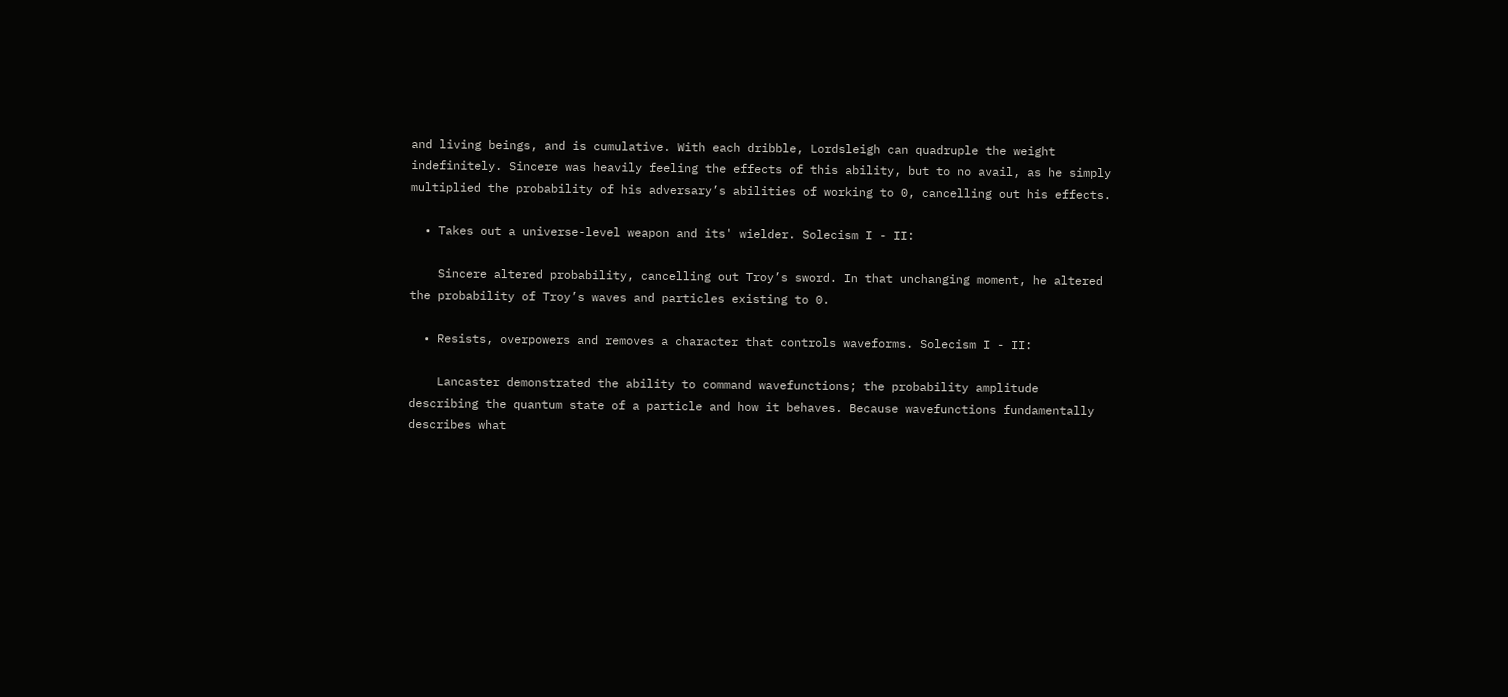and living beings, and is cumulative. With each dribble, Lordsleigh can quadruple the weight indefinitely. Sincere was heavily feeling the effects of this ability, but to no avail, as he simply multiplied the probability of his adversary’s abilities of working to 0, cancelling out his effects.

  • Takes out a universe-level weapon and its' wielder. Solecism I - II:

    Sincere altered probability, cancelling out Troy’s sword. In that unchanging moment, he altered the probability of Troy’s waves and particles existing to 0.

  • Resists, overpowers and removes a character that controls waveforms. Solecism I - II:

    Lancaster demonstrated the ability to command wavefunctions; the probability amplitude describing the quantum state of a particle and how it behaves. Because wavefunctions fundamentally describes what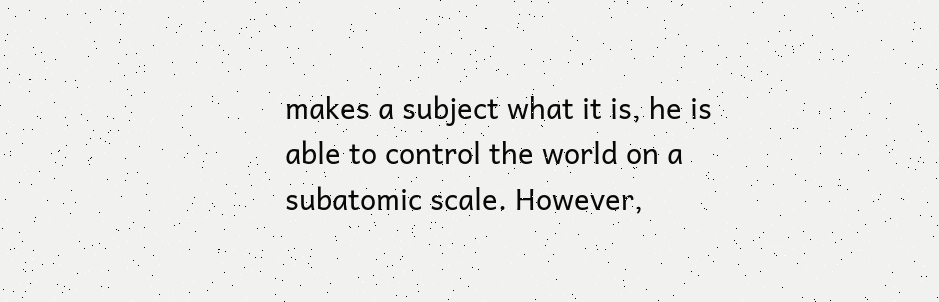makes a subject what it is, he is able to control the world on a subatomic scale. However,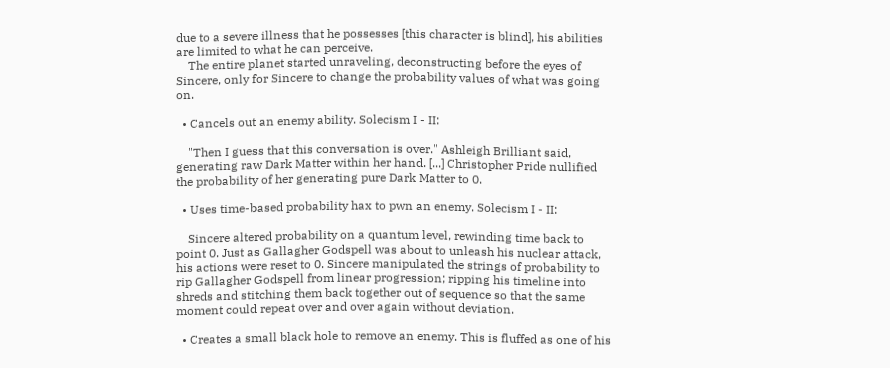due to a severe illness that he possesses [this character is blind], his abilities are limited to what he can perceive.
    The entire planet started unraveling, deconstructing before the eyes of Sincere, only for Sincere to change the probability values of what was going on.

  • Cancels out an enemy ability. Solecism I - II:

    "Then I guess that this conversation is over." Ashleigh Brilliant said, generating raw Dark Matter within her hand. [...] Christopher Pride nullified the probability of her generating pure Dark Matter to 0.

  • Uses time-based probability hax to pwn an enemy. Solecism I - II:

    Sincere altered probability on a quantum level, rewinding time back to point 0. Just as Gallagher Godspell was about to unleash his nuclear attack, his actions were reset to 0. Sincere manipulated the strings of probability to rip Gallagher Godspell from linear progression; ripping his timeline into shreds and stitching them back together out of sequence so that the same moment could repeat over and over again without deviation.

  • Creates a small black hole to remove an enemy. This is fluffed as one of his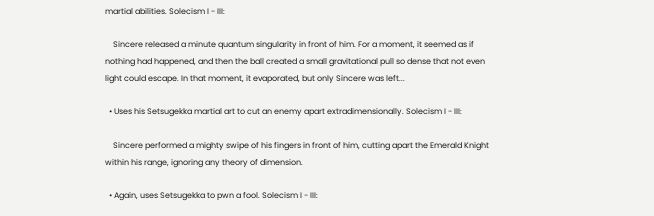martial abilities. Solecism I - III:

    Sincere released a minute quantum singularity in front of him. For a moment, it seemed as if nothing had happened, and then the ball created a small gravitational pull so dense that not even light could escape. In that moment, it evaporated, but only Sincere was left...

  • Uses his Setsugekka martial art to cut an enemy apart extradimensionally. Solecism I - III:

    Sincere performed a mighty swipe of his fingers in front of him, cutting apart the Emerald Knight within his range, ignoring any theory of dimension.

  • Again, uses Setsugekka to pwn a fool. Solecism I - III: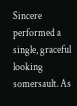Sincere performed a single, graceful looking somersault. As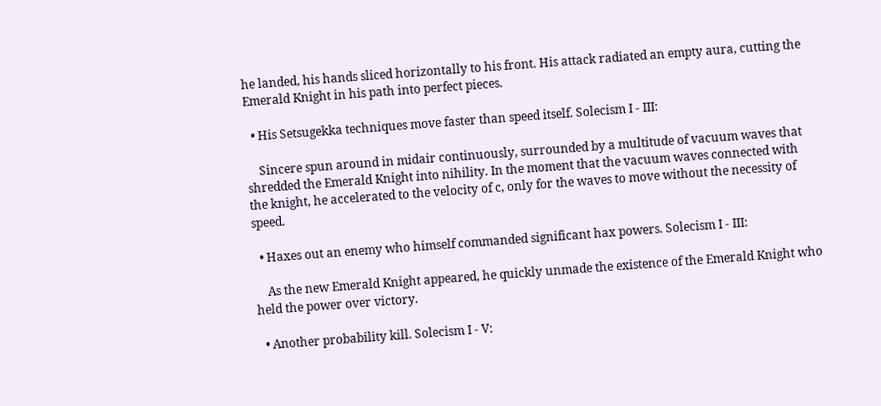he landed, his hands sliced horizontally to his front. His attack radiated an empty aura, cutting the Emerald Knight in his path into perfect pieces.

  • His Setsugekka techniques move faster than speed itself. Solecism I - III:

    Sincere spun around in midair continuously, surrounded by a multitude of vacuum waves that shredded the Emerald Knight into nihility. In the moment that the vacuum waves connected with the knight, he accelerated to the velocity of c, only for the waves to move without the necessity of speed.

  • Haxes out an enemy who himself commanded significant hax powers. Solecism I - III:

    As the new Emerald Knight appeared, he quickly unmade the existence of the Emerald Knight who held the power over victory.

  • Another probability kill. Solecism I - V: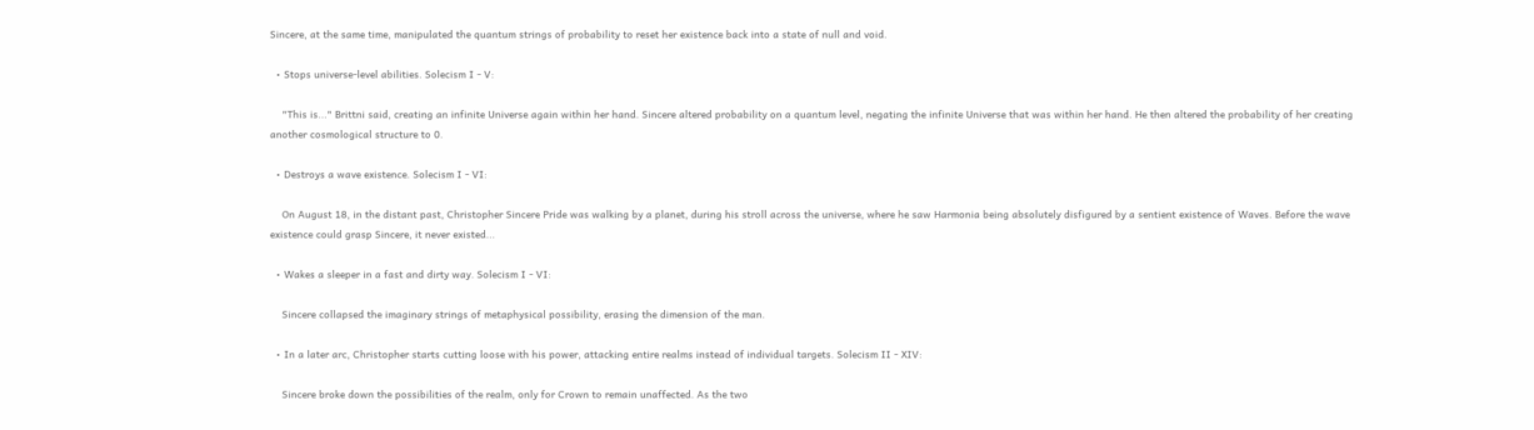Sincere, at the same time, manipulated the quantum strings of probability to reset her existence back into a state of null and void.

  • Stops universe-level abilities. Solecism I - V:

    "This is..." Brittni said, creating an infinite Universe again within her hand. Sincere altered probability on a quantum level, negating the infinite Universe that was within her hand. He then altered the probability of her creating another cosmological structure to 0.

  • Destroys a wave existence. Solecism I - VI:

    On August 18, in the distant past, Christopher Sincere Pride was walking by a planet, during his stroll across the universe, where he saw Harmonia being absolutely disfigured by a sentient existence of Waves. Before the wave existence could grasp Sincere, it never existed...

  • Wakes a sleeper in a fast and dirty way. Solecism I - VI:

    Sincere collapsed the imaginary strings of metaphysical possibility, erasing the dimension of the man.

  • In a later arc, Christopher starts cutting loose with his power, attacking entire realms instead of individual targets. Solecism II - XIV:

    Sincere broke down the possibilities of the realm, only for Crown to remain unaffected. As the two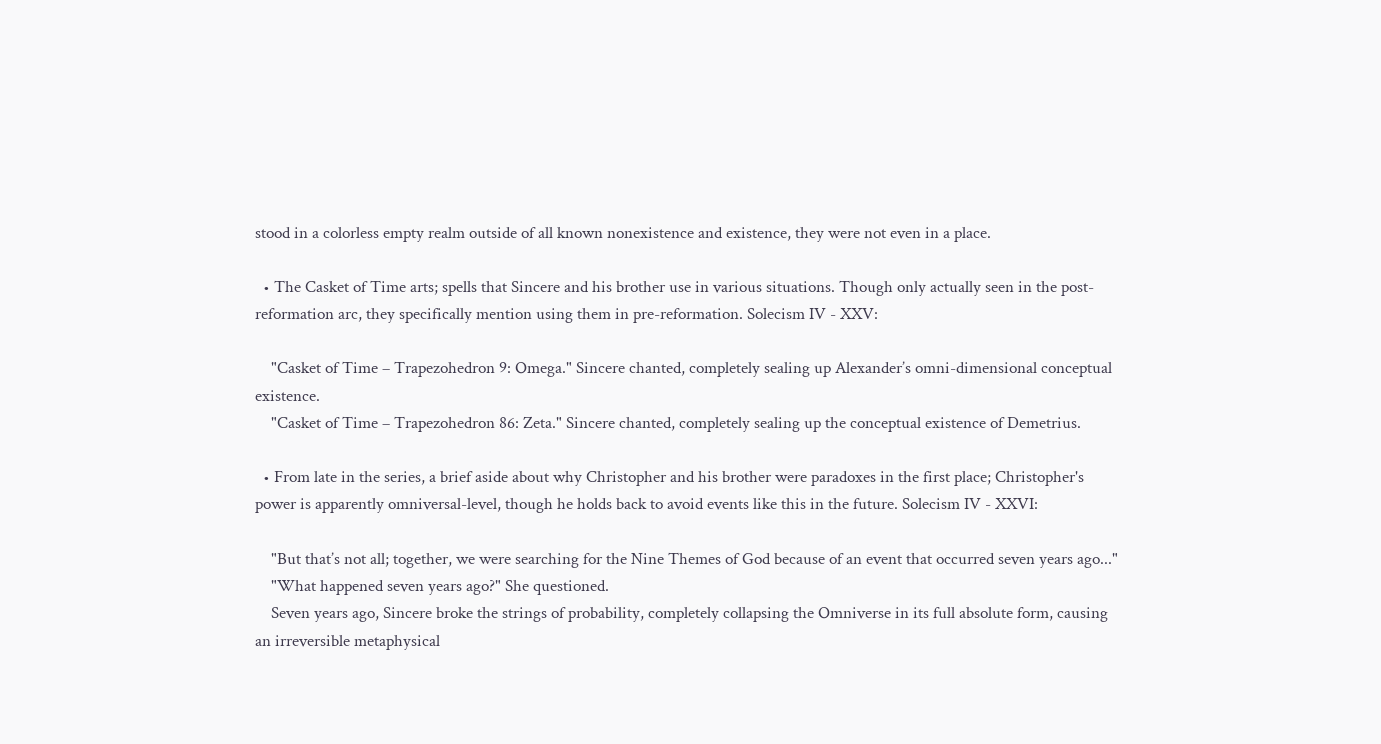stood in a colorless empty realm outside of all known nonexistence and existence, they were not even in a place.

  • The Casket of Time arts; spells that Sincere and his brother use in various situations. Though only actually seen in the post-reformation arc, they specifically mention using them in pre-reformation. Solecism IV - XXV:

    "Casket of Time – Trapezohedron 9: Omega." Sincere chanted, completely sealing up Alexander’s omni-dimensional conceptual existence.
    "Casket of Time – Trapezohedron 86: Zeta." Sincere chanted, completely sealing up the conceptual existence of Demetrius.

  • From late in the series, a brief aside about why Christopher and his brother were paradoxes in the first place; Christopher's power is apparently omniversal-level, though he holds back to avoid events like this in the future. Solecism IV - XXVI:

    "But that’s not all; together, we were searching for the Nine Themes of God because of an event that occurred seven years ago..."
    "What happened seven years ago?" She questioned.
    Seven years ago, Sincere broke the strings of probability, completely collapsing the Omniverse in its full absolute form, causing an irreversible metaphysical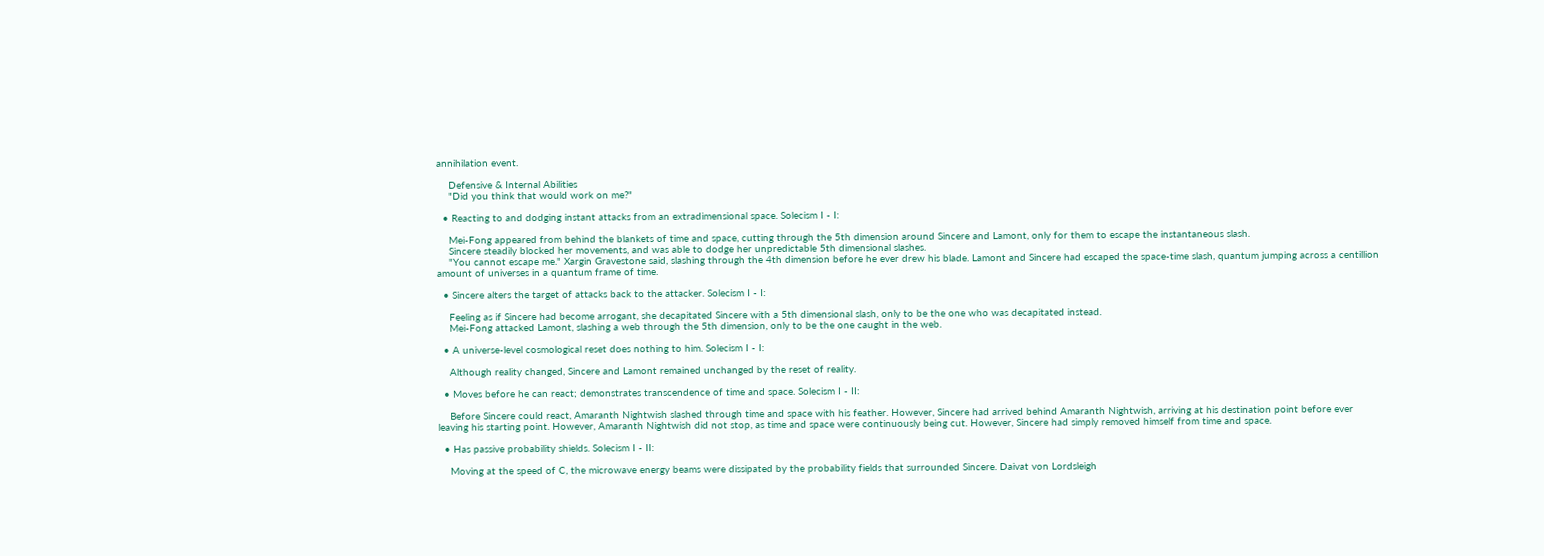annihilation event.

    Defensive & Internal Abilities
    "Did you think that would work on me?"

  • Reacting to and dodging instant attacks from an extradimensional space. Solecism I - I:

    Mei-Fong appeared from behind the blankets of time and space, cutting through the 5th dimension around Sincere and Lamont, only for them to escape the instantaneous slash.
    Sincere steadily blocked her movements, and was able to dodge her unpredictable 5th dimensional slashes.
    "You cannot escape me." Xargin Gravestone said, slashing through the 4th dimension before he ever drew his blade. Lamont and Sincere had escaped the space-time slash, quantum jumping across a centillion amount of universes in a quantum frame of time.

  • Sincere alters the target of attacks back to the attacker. Solecism I - I:

    Feeling as if Sincere had become arrogant, she decapitated Sincere with a 5th dimensional slash, only to be the one who was decapitated instead.
    Mei-Fong attacked Lamont, slashing a web through the 5th dimension, only to be the one caught in the web.

  • A universe-level cosmological reset does nothing to him. Solecism I - I:

    Although reality changed, Sincere and Lamont remained unchanged by the reset of reality.

  • Moves before he can react; demonstrates transcendence of time and space. Solecism I - II:

    Before Sincere could react, Amaranth Nightwish slashed through time and space with his feather. However, Sincere had arrived behind Amaranth Nightwish, arriving at his destination point before ever leaving his starting point. However, Amaranth Nightwish did not stop, as time and space were continuously being cut. However, Sincere had simply removed himself from time and space.

  • Has passive probability shields. Solecism I - II:

    Moving at the speed of C, the microwave energy beams were dissipated by the probability fields that surrounded Sincere. Daivat von Lordsleigh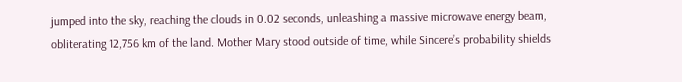jumped into the sky, reaching the clouds in 0.02 seconds, unleashing a massive microwave energy beam, obliterating 12,756 km of the land. Mother Mary stood outside of time, while Sincere’s probability shields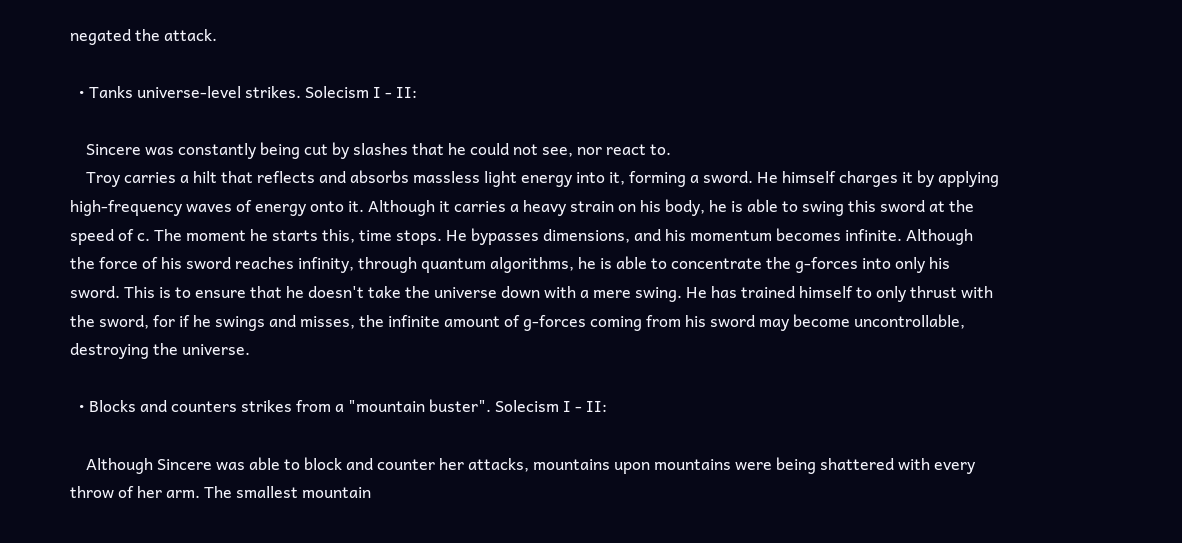negated the attack.

  • Tanks universe-level strikes. Solecism I - II:

    Sincere was constantly being cut by slashes that he could not see, nor react to.
    Troy carries a hilt that reflects and absorbs massless light energy into it, forming a sword. He himself charges it by applying high-frequency waves of energy onto it. Although it carries a heavy strain on his body, he is able to swing this sword at the speed of c. The moment he starts this, time stops. He bypasses dimensions, and his momentum becomes infinite. Although the force of his sword reaches infinity, through quantum algorithms, he is able to concentrate the g-forces into only his sword. This is to ensure that he doesn't take the universe down with a mere swing. He has trained himself to only thrust with the sword, for if he swings and misses, the infinite amount of g-forces coming from his sword may become uncontrollable, destroying the universe.

  • Blocks and counters strikes from a "mountain buster". Solecism I - II:

    Although Sincere was able to block and counter her attacks, mountains upon mountains were being shattered with every throw of her arm. The smallest mountain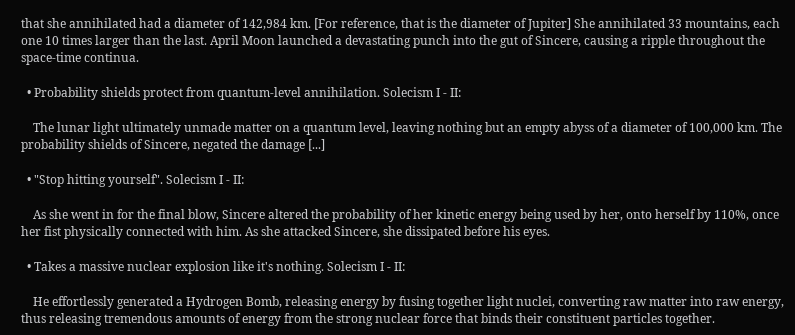that she annihilated had a diameter of 142,984 km. [For reference, that is the diameter of Jupiter] She annihilated 33 mountains, each one 10 times larger than the last. April Moon launched a devastating punch into the gut of Sincere, causing a ripple throughout the space-time continua.

  • Probability shields protect from quantum-level annihilation. Solecism I - II:

    The lunar light ultimately unmade matter on a quantum level, leaving nothing but an empty abyss of a diameter of 100,000 km. The probability shields of Sincere, negated the damage [...]

  • "Stop hitting yourself". Solecism I - II:

    As she went in for the final blow, Sincere altered the probability of her kinetic energy being used by her, onto herself by 110%, once her fist physically connected with him. As she attacked Sincere, she dissipated before his eyes.

  • Takes a massive nuclear explosion like it's nothing. Solecism I - II:

    He effortlessly generated a Hydrogen Bomb, releasing energy by fusing together light nuclei, converting raw matter into raw energy, thus releasing tremendous amounts of energy from the strong nuclear force that binds their constituent particles together.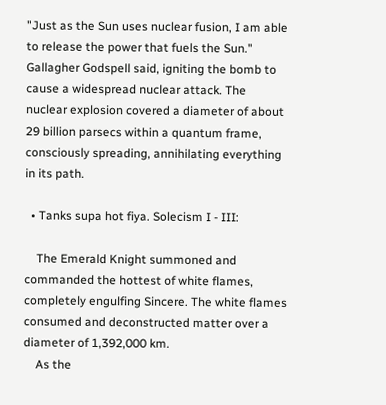"Just as the Sun uses nuclear fusion, I am able to release the power that fuels the Sun." Gallagher Godspell said, igniting the bomb to cause a widespread nuclear attack. The nuclear explosion covered a diameter of about 29 billion parsecs within a quantum frame, consciously spreading, annihilating everything in its path.

  • Tanks supa hot fiya. Solecism I - III:

    The Emerald Knight summoned and commanded the hottest of white flames, completely engulfing Sincere. The white flames consumed and deconstructed matter over a diameter of 1,392,000 km.
    As the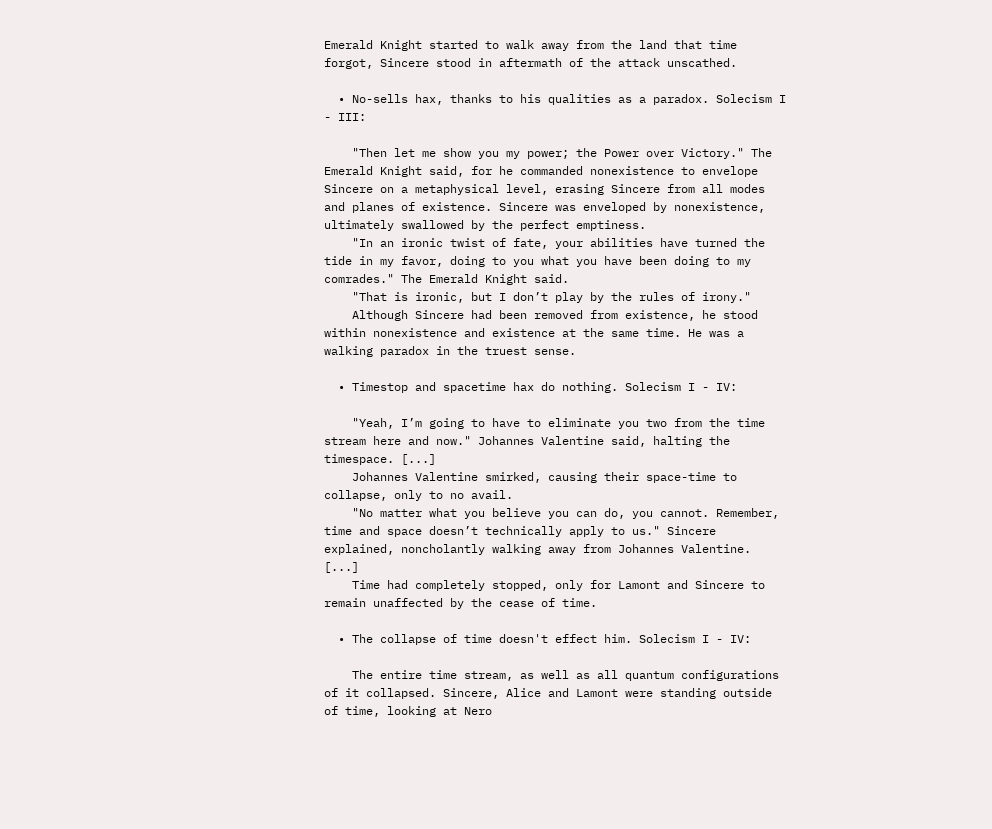Emerald Knight started to walk away from the land that time forgot, Sincere stood in aftermath of the attack unscathed.

  • No-sells hax, thanks to his qualities as a paradox. Solecism I - III:

    "Then let me show you my power; the Power over Victory." The Emerald Knight said, for he commanded nonexistence to envelope Sincere on a metaphysical level, erasing Sincere from all modes and planes of existence. Sincere was enveloped by nonexistence, ultimately swallowed by the perfect emptiness.
    "In an ironic twist of fate, your abilities have turned the tide in my favor, doing to you what you have been doing to my comrades." The Emerald Knight said.
    "That is ironic, but I don’t play by the rules of irony."
    Although Sincere had been removed from existence, he stood within nonexistence and existence at the same time. He was a walking paradox in the truest sense.

  • Timestop and spacetime hax do nothing. Solecism I - IV:

    "Yeah, I’m going to have to eliminate you two from the time stream here and now." Johannes Valentine said, halting the timespace. [...]
    Johannes Valentine smirked, causing their space-time to collapse, only to no avail.
    "No matter what you believe you can do, you cannot. Remember, time and space doesn’t technically apply to us." Sincere explained, noncholantly walking away from Johannes Valentine. [...]
    Time had completely stopped, only for Lamont and Sincere to remain unaffected by the cease of time.

  • The collapse of time doesn't effect him. Solecism I - IV:

    The entire time stream, as well as all quantum configurations of it collapsed. Sincere, Alice and Lamont were standing outside of time, looking at Nero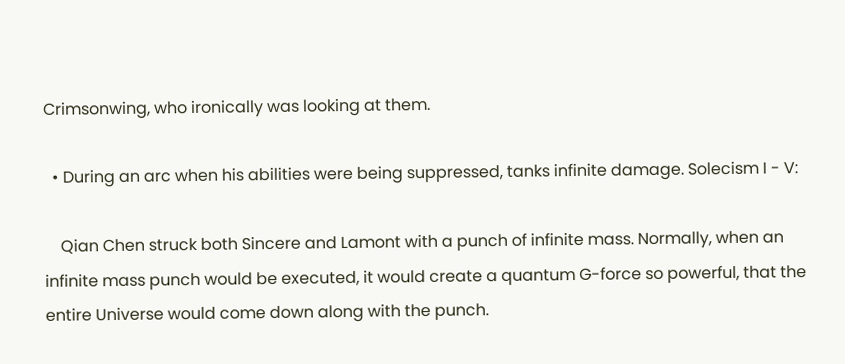Crimsonwing, who ironically was looking at them.

  • During an arc when his abilities were being suppressed, tanks infinite damage. Solecism I - V:

    Qian Chen struck both Sincere and Lamont with a punch of infinite mass. Normally, when an infinite mass punch would be executed, it would create a quantum G-force so powerful, that the entire Universe would come down along with the punch.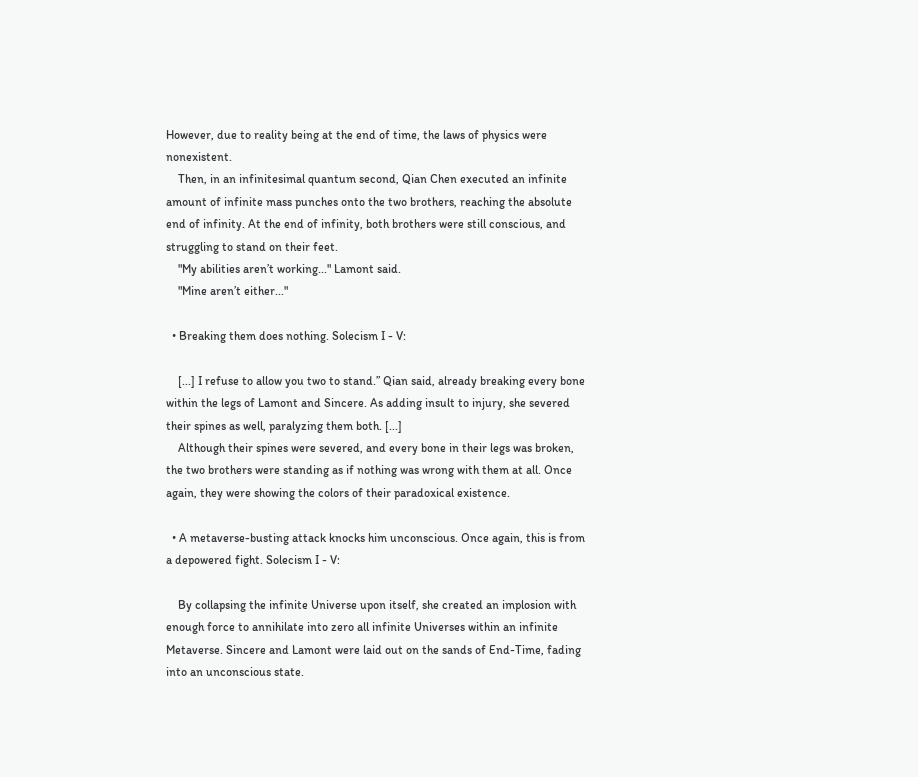However, due to reality being at the end of time, the laws of physics were nonexistent.
    Then, in an infinitesimal quantum second, Qian Chen executed an infinite amount of infinite mass punches onto the two brothers, reaching the absolute end of infinity. At the end of infinity, both brothers were still conscious, and struggling to stand on their feet.
    "My abilities aren’t working..." Lamont said.
    "Mine aren’t either..."

  • Breaking them does nothing. Solecism I - V:

    [...] I refuse to allow you two to stand.” Qian said, already breaking every bone within the legs of Lamont and Sincere. As adding insult to injury, she severed their spines as well, paralyzing them both. [...]
    Although their spines were severed, and every bone in their legs was broken, the two brothers were standing as if nothing was wrong with them at all. Once again, they were showing the colors of their paradoxical existence.

  • A metaverse-busting attack knocks him unconscious. Once again, this is from a depowered fight. Solecism I - V:

    By collapsing the infinite Universe upon itself, she created an implosion with enough force to annihilate into zero all infinite Universes within an infinite Metaverse. Sincere and Lamont were laid out on the sands of End-Time, fading into an unconscious state.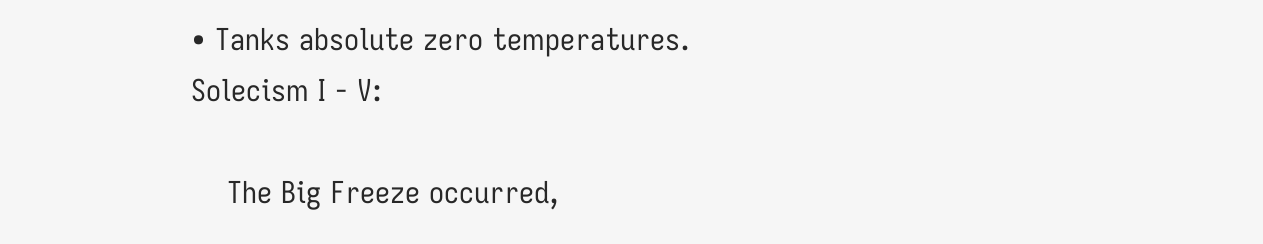• Tanks absolute zero temperatures. Solecism I - V:

    The Big Freeze occurred,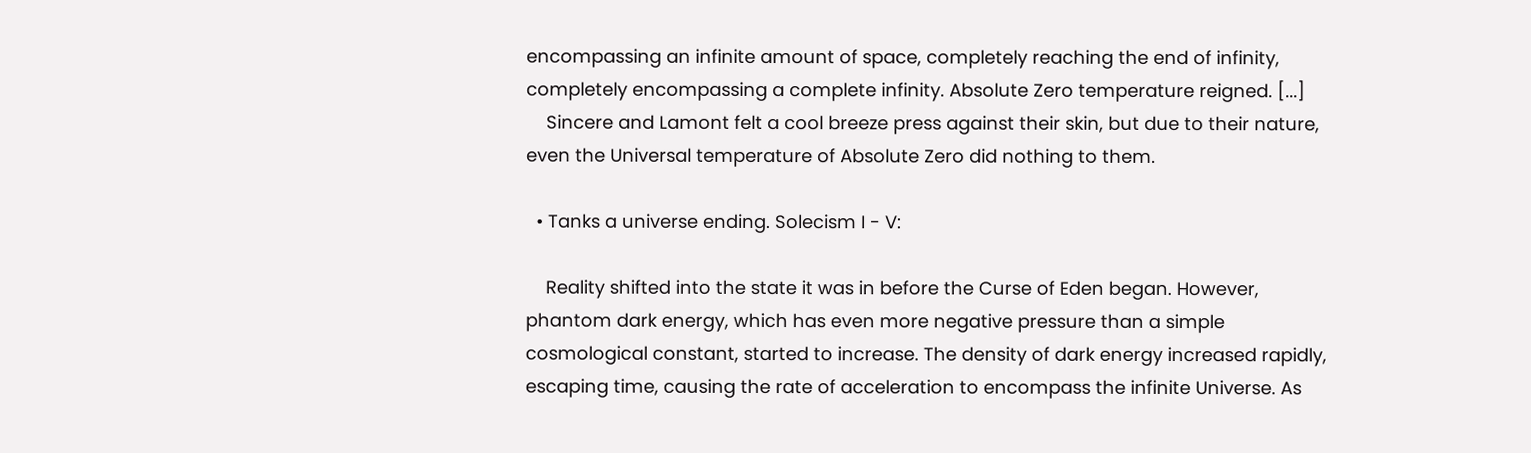encompassing an infinite amount of space, completely reaching the end of infinity, completely encompassing a complete infinity. Absolute Zero temperature reigned. [...]
    Sincere and Lamont felt a cool breeze press against their skin, but due to their nature, even the Universal temperature of Absolute Zero did nothing to them.

  • Tanks a universe ending. Solecism I - V:

    Reality shifted into the state it was in before the Curse of Eden began. However, phantom dark energy, which has even more negative pressure than a simple cosmological constant, started to increase. The density of dark energy increased rapidly, escaping time, causing the rate of acceleration to encompass the infinite Universe. As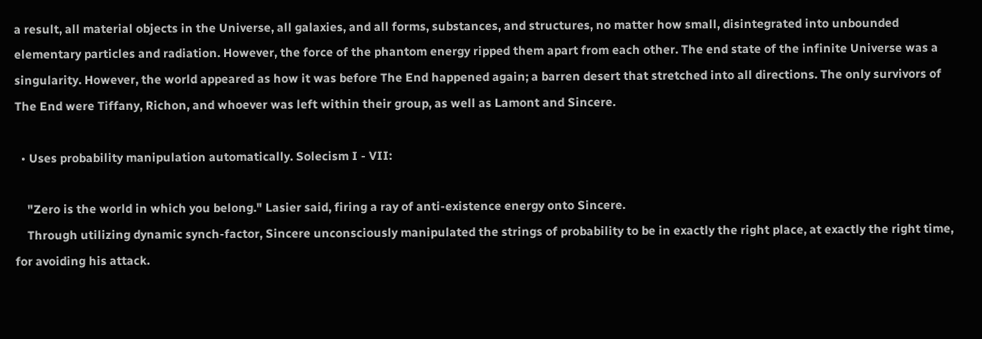a result, all material objects in the Universe, all galaxies, and all forms, substances, and structures, no matter how small, disintegrated into unbounded elementary particles and radiation. However, the force of the phantom energy ripped them apart from each other. The end state of the infinite Universe was a singularity. However, the world appeared as how it was before The End happened again; a barren desert that stretched into all directions. The only survivors of The End were Tiffany, Richon, and whoever was left within their group, as well as Lamont and Sincere.

  • Uses probability manipulation automatically. Solecism I - VII:

    "Zero is the world in which you belong." Lasier said, firing a ray of anti-existence energy onto Sincere.
    Through utilizing dynamic synch-factor, Sincere unconsciously manipulated the strings of probability to be in exactly the right place, at exactly the right time, for avoiding his attack.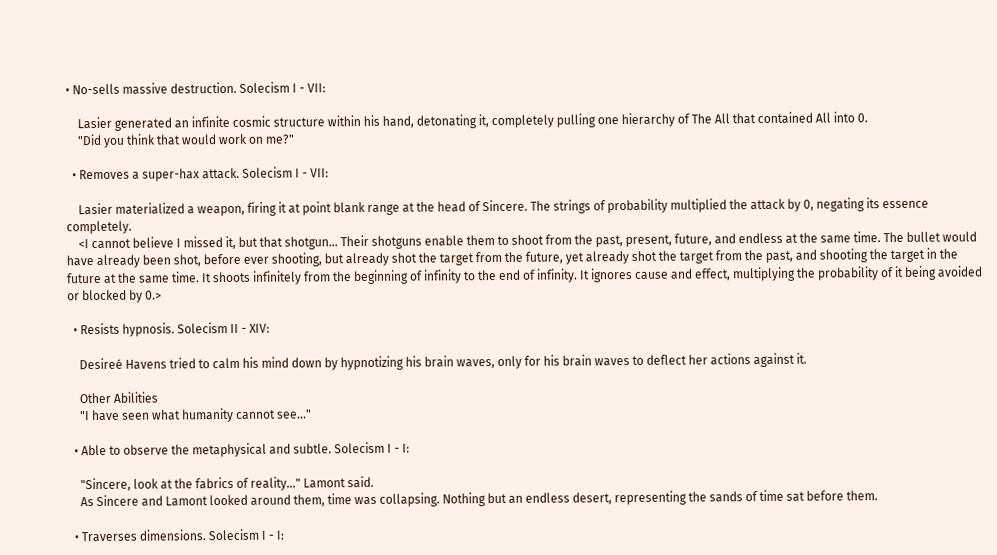• No-sells massive destruction. Solecism I - VII:

    Lasier generated an infinite cosmic structure within his hand, detonating it, completely pulling one hierarchy of The All that contained All into 0.
    "Did you think that would work on me?"

  • Removes a super-hax attack. Solecism I - VII:

    Lasier materialized a weapon, firing it at point blank range at the head of Sincere. The strings of probability multiplied the attack by 0, negating its essence completely.
    <I cannot believe I missed it, but that shotgun... Their shotguns enable them to shoot from the past, present, future, and endless at the same time. The bullet would have already been shot, before ever shooting, but already shot the target from the future, yet already shot the target from the past, and shooting the target in the future at the same time. It shoots infinitely from the beginning of infinity to the end of infinity. It ignores cause and effect, multiplying the probability of it being avoided or blocked by 0.>

  • Resists hypnosis. Solecism II - XIV:

    Desireé Havens tried to calm his mind down by hypnotizing his brain waves, only for his brain waves to deflect her actions against it.

    Other Abilities
    "I have seen what humanity cannot see..."

  • Able to observe the metaphysical and subtle. Solecism I - I:

    "Sincere, look at the fabrics of reality..." Lamont said.
    As Sincere and Lamont looked around them, time was collapsing. Nothing but an endless desert, representing the sands of time sat before them.

  • Traverses dimensions. Solecism I - I: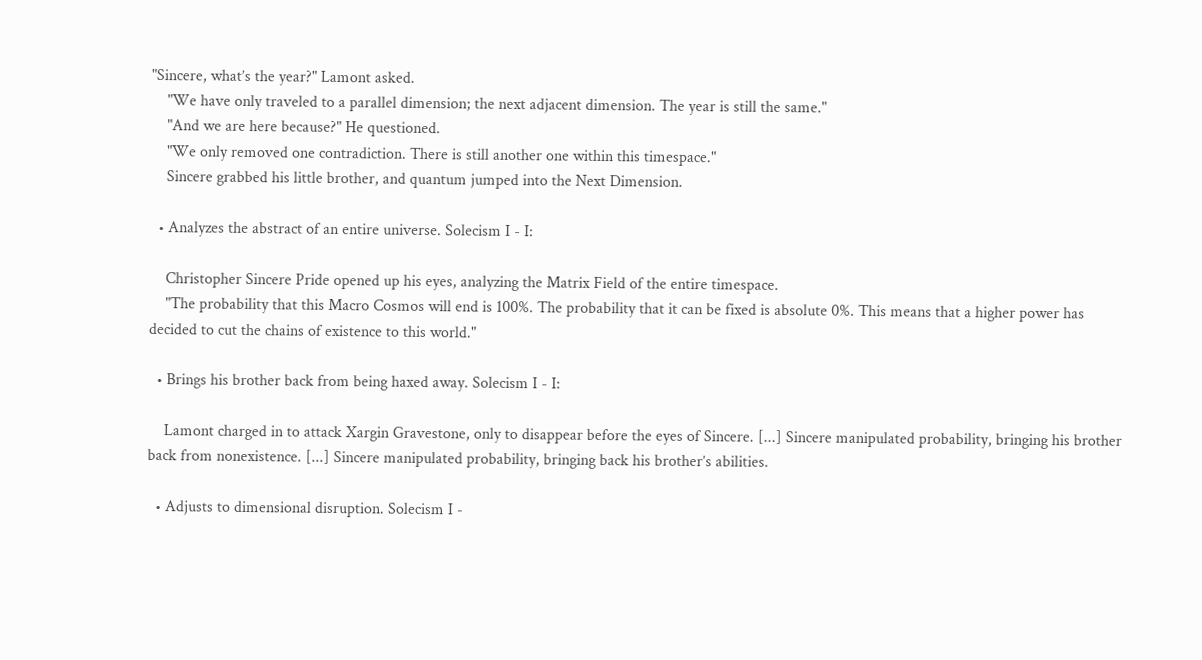"Sincere, what’s the year?" Lamont asked.
    "We have only traveled to a parallel dimension; the next adjacent dimension. The year is still the same."
    "And we are here because?" He questioned.
    "We only removed one contradiction. There is still another one within this timespace."
    Sincere grabbed his little brother, and quantum jumped into the Next Dimension.

  • Analyzes the abstract of an entire universe. Solecism I - I:

    Christopher Sincere Pride opened up his eyes, analyzing the Matrix Field of the entire timespace.
    "The probability that this Macro Cosmos will end is 100%. The probability that it can be fixed is absolute 0%. This means that a higher power has decided to cut the chains of existence to this world."

  • Brings his brother back from being haxed away. Solecism I - I:

    Lamont charged in to attack Xargin Gravestone, only to disappear before the eyes of Sincere. [...] Sincere manipulated probability, bringing his brother back from nonexistence. [...] Sincere manipulated probability, bringing back his brother’s abilities.

  • Adjusts to dimensional disruption. Solecism I -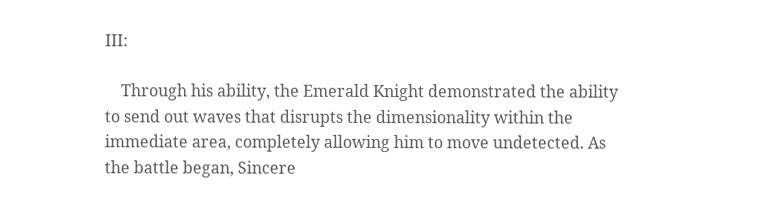III:

    Through his ability, the Emerald Knight demonstrated the ability to send out waves that disrupts the dimensionality within the immediate area, completely allowing him to move undetected. As the battle began, Sincere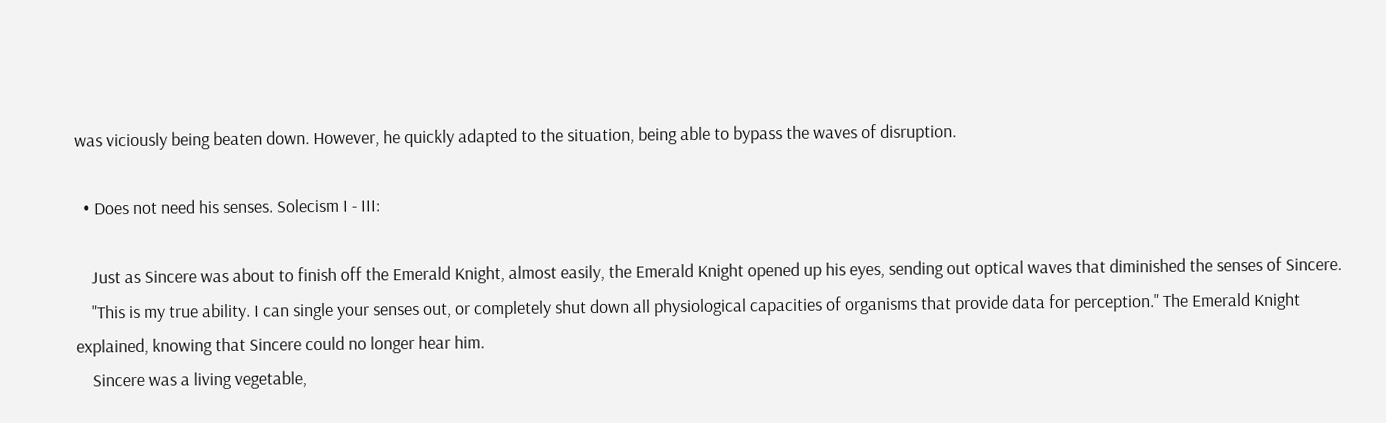was viciously being beaten down. However, he quickly adapted to the situation, being able to bypass the waves of disruption.

  • Does not need his senses. Solecism I - III:

    Just as Sincere was about to finish off the Emerald Knight, almost easily, the Emerald Knight opened up his eyes, sending out optical waves that diminished the senses of Sincere.
    "This is my true ability. I can single your senses out, or completely shut down all physiological capacities of organisms that provide data for perception." The Emerald Knight explained, knowing that Sincere could no longer hear him.
    Sincere was a living vegetable,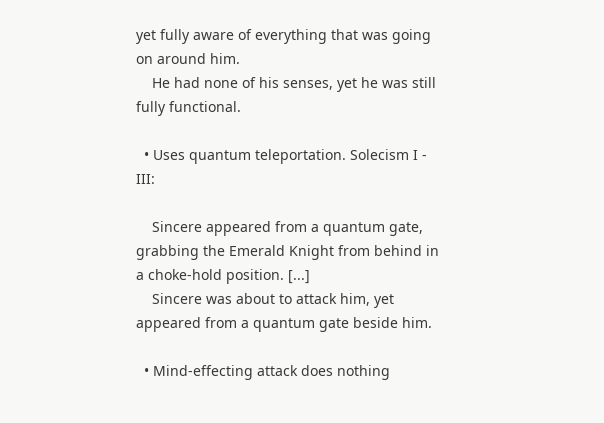yet fully aware of everything that was going on around him.
    He had none of his senses, yet he was still fully functional.

  • Uses quantum teleportation. Solecism I - III:

    Sincere appeared from a quantum gate, grabbing the Emerald Knight from behind in a choke-hold position. [...]
    Sincere was about to attack him, yet appeared from a quantum gate beside him.

  • Mind-effecting attack does nothing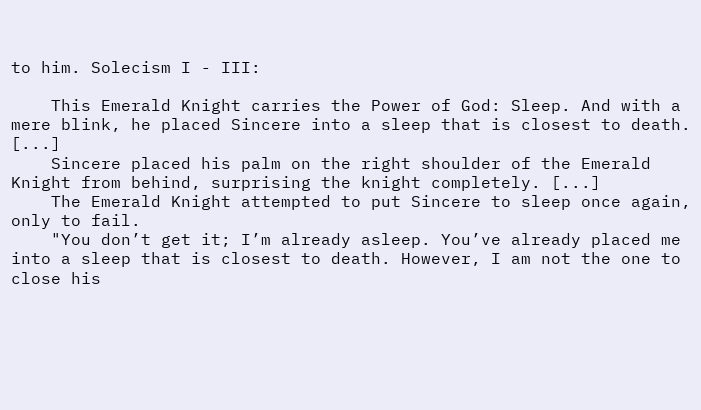to him. Solecism I - III:

    This Emerald Knight carries the Power of God: Sleep. And with a mere blink, he placed Sincere into a sleep that is closest to death. [...]
    Sincere placed his palm on the right shoulder of the Emerald Knight from behind, surprising the knight completely. [...]
    The Emerald Knight attempted to put Sincere to sleep once again, only to fail.
    "You don’t get it; I’m already asleep. You’ve already placed me into a sleep that is closest to death. However, I am not the one to close his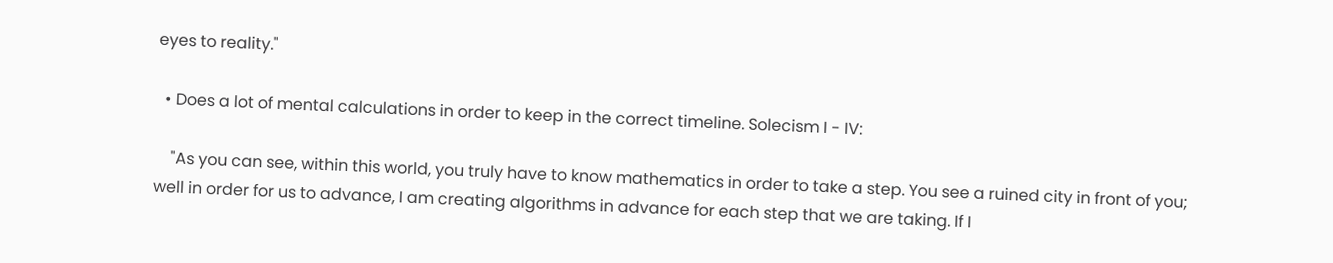eyes to reality."

  • Does a lot of mental calculations in order to keep in the correct timeline. Solecism I - IV:

    "As you can see, within this world, you truly have to know mathematics in order to take a step. You see a ruined city in front of you; well in order for us to advance, I am creating algorithms in advance for each step that we are taking. If I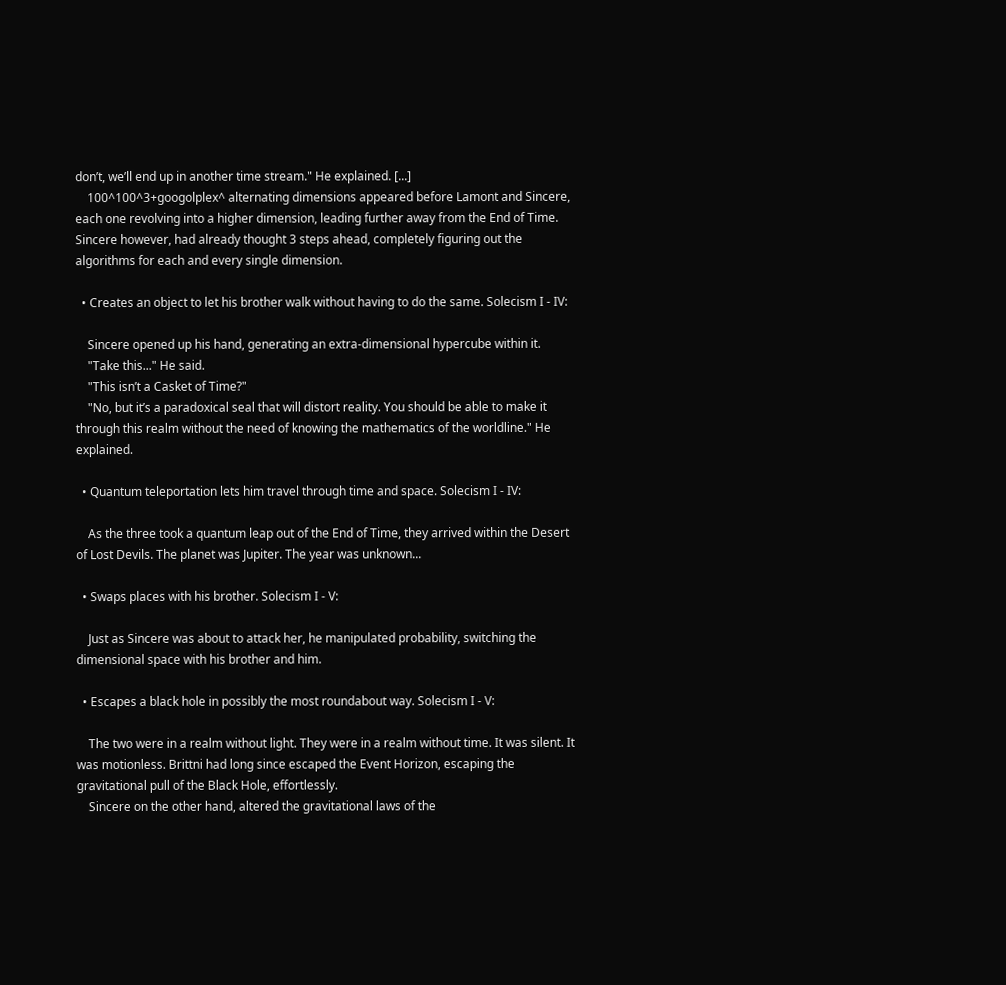don’t, we’ll end up in another time stream." He explained. [...]
    100^100^3+googolplex^ alternating dimensions appeared before Lamont and Sincere, each one revolving into a higher dimension, leading further away from the End of Time. Sincere however, had already thought 3 steps ahead, completely figuring out the algorithms for each and every single dimension.

  • Creates an object to let his brother walk without having to do the same. Solecism I - IV:

    Sincere opened up his hand, generating an extra-dimensional hypercube within it.
    "Take this..." He said.
    "This isn’t a Casket of Time?"
    "No, but it’s a paradoxical seal that will distort reality. You should be able to make it through this realm without the need of knowing the mathematics of the worldline." He explained.

  • Quantum teleportation lets him travel through time and space. Solecism I - IV:

    As the three took a quantum leap out of the End of Time, they arrived within the Desert of Lost Devils. The planet was Jupiter. The year was unknown...

  • Swaps places with his brother. Solecism I - V:

    Just as Sincere was about to attack her, he manipulated probability, switching the dimensional space with his brother and him.

  • Escapes a black hole in possibly the most roundabout way. Solecism I - V:

    The two were in a realm without light. They were in a realm without time. It was silent. It was motionless. Brittni had long since escaped the Event Horizon, escaping the gravitational pull of the Black Hole, effortlessly.
    Sincere on the other hand, altered the gravitational laws of the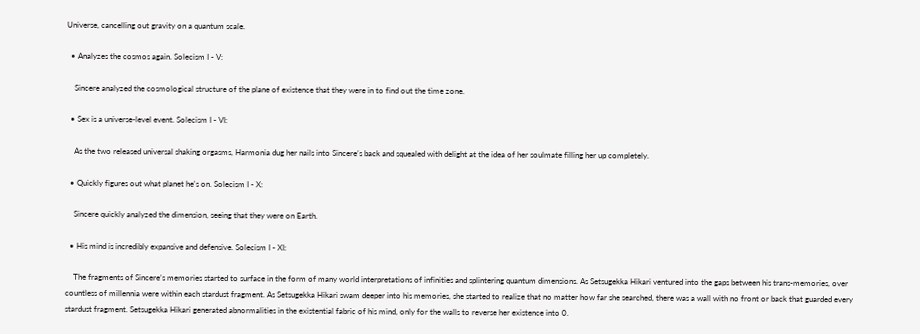Universe, cancelling out gravity on a quantum scale.

  • Analyzes the cosmos again. Solecism I - V:

    Sincere analyzed the cosmological structure of the plane of existence that they were in to find out the time zone.

  • Sex is a universe-level event. Solecism I - VI:

    As the two released universal shaking orgasms, Harmonia dug her nails into Sincere’s back and squealed with delight at the idea of her soulmate filling her up completely.

  • Quickly figures out what planet he's on. Solecism I - X:

    Sincere quickly analyzed the dimension, seeing that they were on Earth.

  • His mind is incredibly expansive and defensive. Solecism I - XI:

    The fragments of Sincere’s memories started to surface in the form of many world interpretations of infinities and splintering quantum dimensions. As Setsugekka Hikari ventured into the gaps between his trans-memories, over countless of millennia were within each stardust fragment. As Setsugekka Hikari swam deeper into his memories, she started to realize that no matter how far she searched, there was a wall with no front or back that guarded every stardust fragment. Setsugekka Hikari generated abnormalities in the existential fabric of his mind, only for the walls to reverse her existence into 0.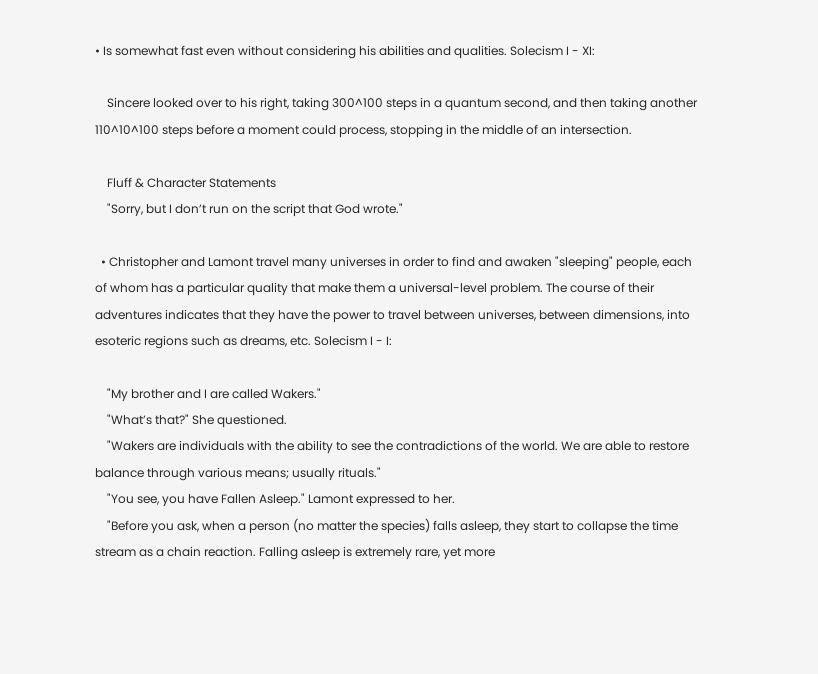• Is somewhat fast even without considering his abilities and qualities. Solecism I - XI:

    Sincere looked over to his right, taking 300^100 steps in a quantum second, and then taking another 110^10^100 steps before a moment could process, stopping in the middle of an intersection.

    Fluff & Character Statements
    "Sorry, but I don’t run on the script that God wrote."

  • Christopher and Lamont travel many universes in order to find and awaken "sleeping" people, each of whom has a particular quality that make them a universal-level problem. The course of their adventures indicates that they have the power to travel between universes, between dimensions, into esoteric regions such as dreams, etc. Solecism I - I:

    "My brother and I are called Wakers."
    "What’s that?" She questioned.
    "Wakers are individuals with the ability to see the contradictions of the world. We are able to restore balance through various means; usually rituals."
    "You see, you have Fallen Asleep." Lamont expressed to her.
    "Before you ask, when a person (no matter the species) falls asleep, they start to collapse the time stream as a chain reaction. Falling asleep is extremely rare, yet more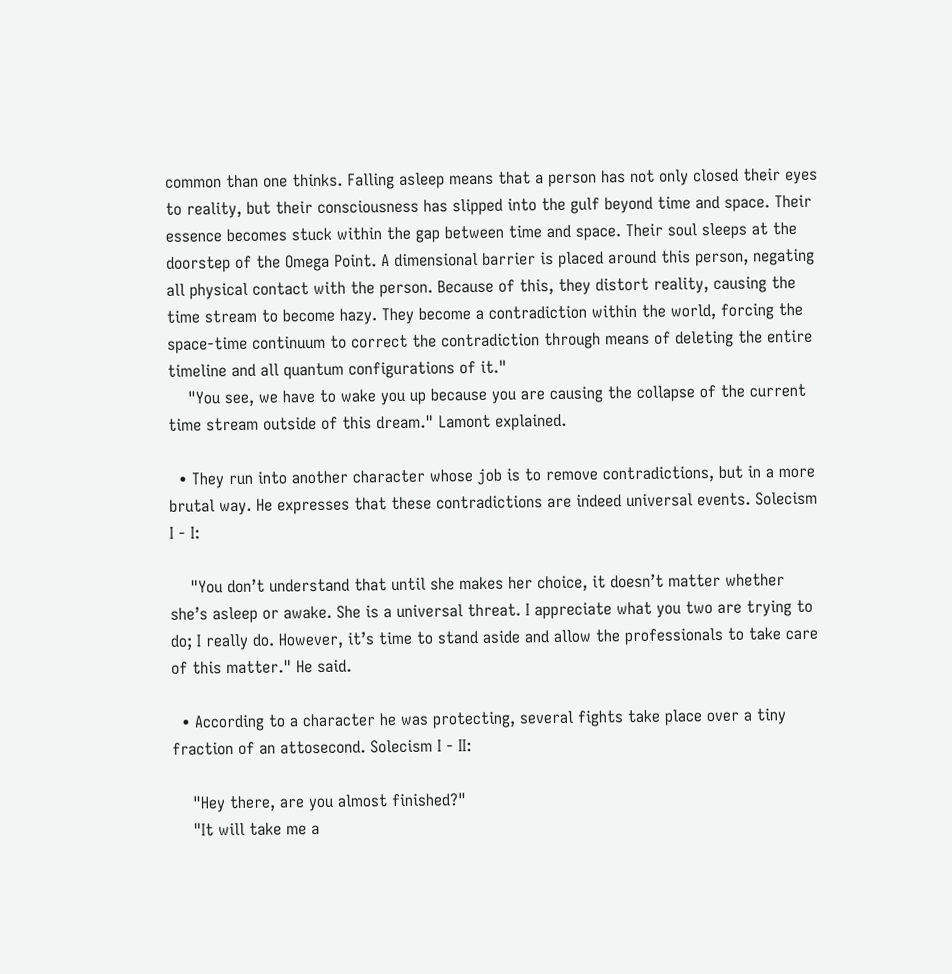common than one thinks. Falling asleep means that a person has not only closed their eyes to reality, but their consciousness has slipped into the gulf beyond time and space. Their essence becomes stuck within the gap between time and space. Their soul sleeps at the doorstep of the Omega Point. A dimensional barrier is placed around this person, negating all physical contact with the person. Because of this, they distort reality, causing the time stream to become hazy. They become a contradiction within the world, forcing the space-time continuum to correct the contradiction through means of deleting the entire timeline and all quantum configurations of it."
    "You see, we have to wake you up because you are causing the collapse of the current time stream outside of this dream." Lamont explained.

  • They run into another character whose job is to remove contradictions, but in a more brutal way. He expresses that these contradictions are indeed universal events. Solecism I - I:

    "You don’t understand that until she makes her choice, it doesn’t matter whether she’s asleep or awake. She is a universal threat. I appreciate what you two are trying to do; I really do. However, it’s time to stand aside and allow the professionals to take care of this matter." He said.

  • According to a character he was protecting, several fights take place over a tiny fraction of an attosecond. Solecism I - II:

    "Hey there, are you almost finished?"
    "It will take me a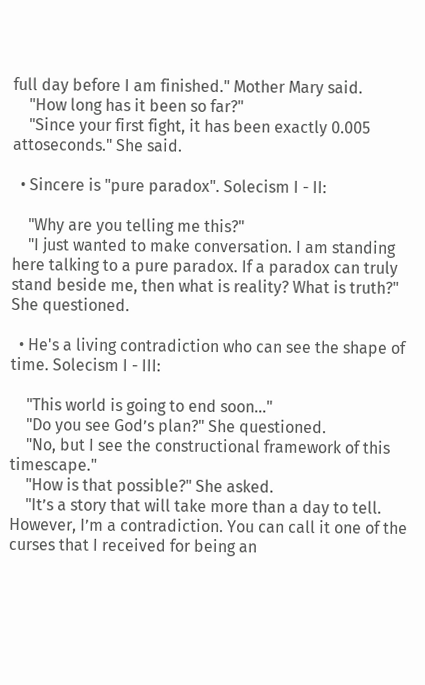full day before I am finished." Mother Mary said.
    "How long has it been so far?"
    "Since your first fight, it has been exactly 0.005 attoseconds." She said.

  • Sincere is "pure paradox". Solecism I - II:

    "Why are you telling me this?"
    "I just wanted to make conversation. I am standing here talking to a pure paradox. If a paradox can truly stand beside me, then what is reality? What is truth?" She questioned.

  • He's a living contradiction who can see the shape of time. Solecism I - III:

    "This world is going to end soon..."
    "Do you see God’s plan?" She questioned.
    "No, but I see the constructional framework of this timescape."
    "How is that possible?" She asked.
    "It’s a story that will take more than a day to tell. However, I’m a contradiction. You can call it one of the curses that I received for being an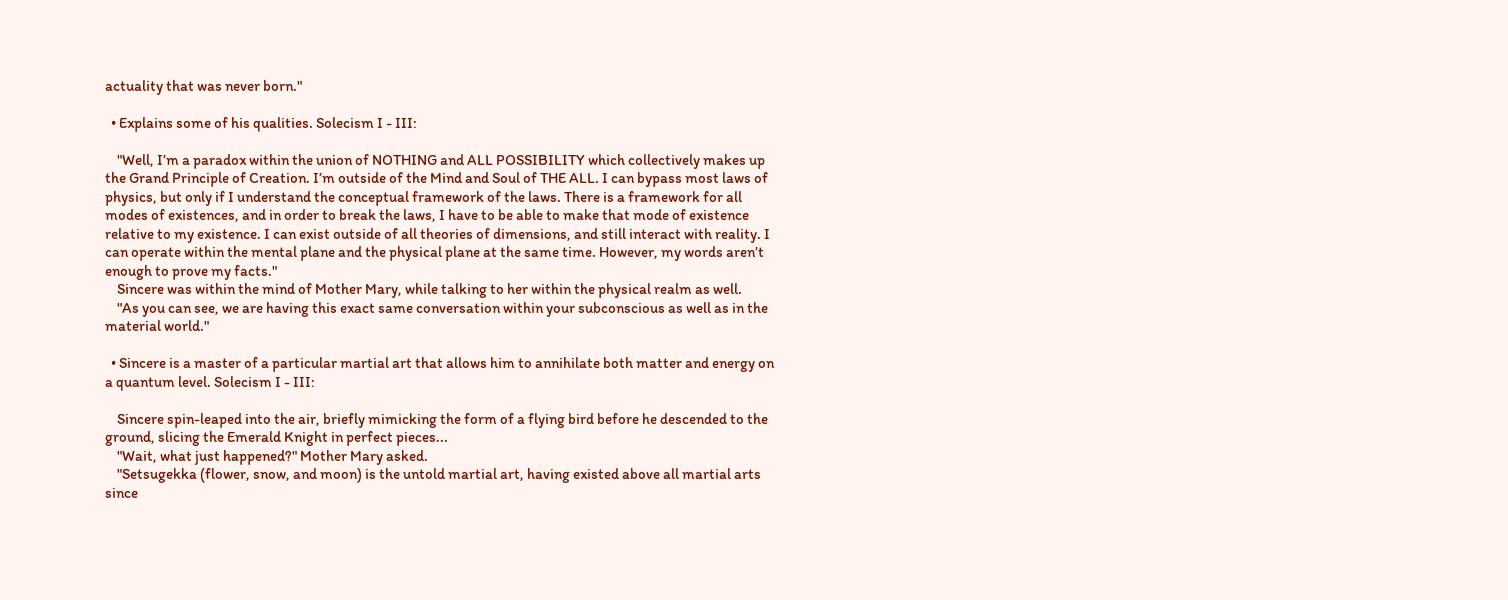actuality that was never born."

  • Explains some of his qualities. Solecism I - III:

    "Well, I’m a paradox within the union of NOTHING and ALL POSSIBILITY which collectively makes up the Grand Principle of Creation. I’m outside of the Mind and Soul of THE ALL. I can bypass most laws of physics, but only if I understand the conceptual framework of the laws. There is a framework for all modes of existences, and in order to break the laws, I have to be able to make that mode of existence relative to my existence. I can exist outside of all theories of dimensions, and still interact with reality. I can operate within the mental plane and the physical plane at the same time. However, my words aren’t enough to prove my facts."
    Sincere was within the mind of Mother Mary, while talking to her within the physical realm as well.
    "As you can see, we are having this exact same conversation within your subconscious as well as in the material world."

  • Sincere is a master of a particular martial art that allows him to annihilate both matter and energy on a quantum level. Solecism I - III:

    Sincere spin-leaped into the air, briefly mimicking the form of a flying bird before he descended to the ground, slicing the Emerald Knight in perfect pieces...
    "Wait, what just happened?" Mother Mary asked.
    "Setsugekka (flower, snow, and moon) is the untold martial art, having existed above all martial arts since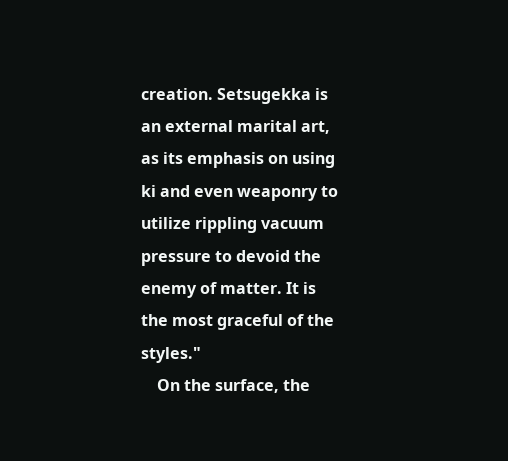creation. Setsugekka is an external marital art, as its emphasis on using ki and even weaponry to utilize rippling vacuum pressure to devoid the enemy of matter. It is the most graceful of the styles."
    On the surface, the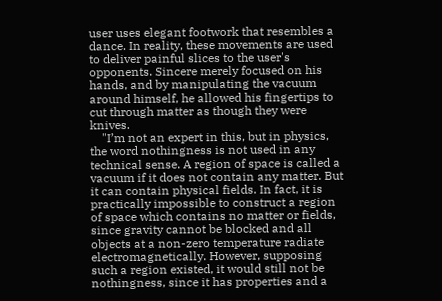user uses elegant footwork that resembles a dance. In reality, these movements are used to deliver painful slices to the user's opponents. Sincere merely focused on his hands, and by manipulating the vacuum around himself, he allowed his fingertips to cut through matter as though they were knives.
    "I’m not an expert in this, but in physics, the word nothingness is not used in any technical sense. A region of space is called a vacuum if it does not contain any matter. But it can contain physical fields. In fact, it is practically impossible to construct a region of space which contains no matter or fields, since gravity cannot be blocked and all objects at a non-zero temperature radiate electromagnetically. However, supposing such a region existed, it would still not be nothingness, since it has properties and a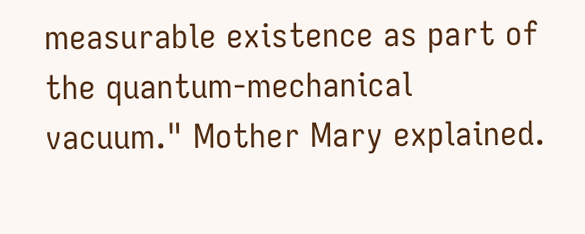measurable existence as part of the quantum-mechanical vacuum." Mother Mary explained.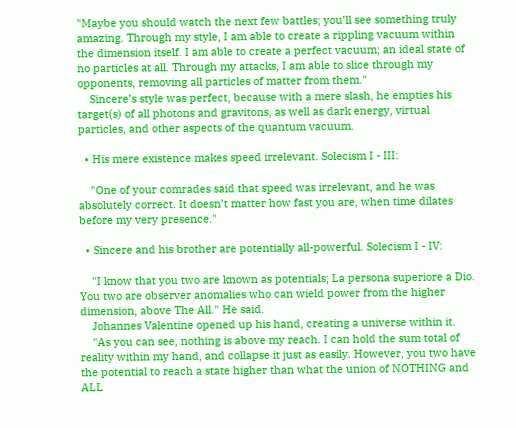"Maybe you should watch the next few battles; you’ll see something truly amazing. Through my style, I am able to create a rippling vacuum within the dimension itself. I am able to create a perfect vacuum; an ideal state of no particles at all. Through my attacks, I am able to slice through my opponents, removing all particles of matter from them."
    Sincere’s style was perfect, because with a mere slash, he empties his target(s) of all photons and gravitons, as well as dark energy, virtual particles, and other aspects of the quantum vacuum.

  • His mere existence makes speed irrelevant. Solecism I - III:

    "One of your comrades said that speed was irrelevant, and he was absolutely correct. It doesn’t matter how fast you are, when time dilates before my very presence."

  • Sincere and his brother are potentially all-powerful. Solecism I - IV:

    "I know that you two are known as potentials; La persona superiore a Dio. You two are observer anomalies who can wield power from the higher dimension, above The All." He said.
    Johannes Valentine opened up his hand, creating a universe within it.
    "As you can see, nothing is above my reach. I can hold the sum total of reality within my hand, and collapse it just as easily. However, you two have the potential to reach a state higher than what the union of NOTHING and ALL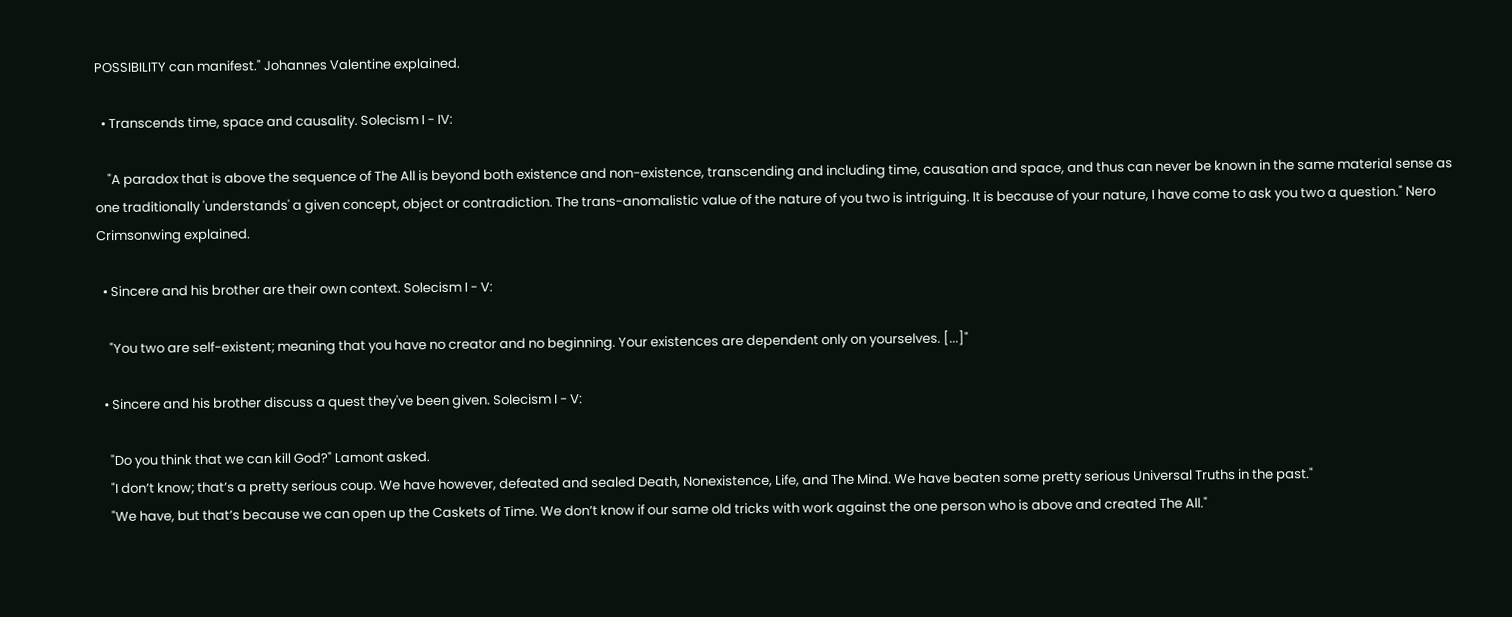POSSIBILITY can manifest." Johannes Valentine explained.

  • Transcends time, space and causality. Solecism I - IV:

    "A paradox that is above the sequence of The All is beyond both existence and non-existence, transcending and including time, causation and space, and thus can never be known in the same material sense as one traditionally 'understands' a given concept, object or contradiction. The trans-anomalistic value of the nature of you two is intriguing. It is because of your nature, I have come to ask you two a question." Nero Crimsonwing explained.

  • Sincere and his brother are their own context. Solecism I - V:

    "You two are self-existent; meaning that you have no creator and no beginning. Your existences are dependent only on yourselves. [...]"

  • Sincere and his brother discuss a quest they've been given. Solecism I - V:

    "Do you think that we can kill God?" Lamont asked.
    "I don’t know; that’s a pretty serious coup. We have however, defeated and sealed Death, Nonexistence, Life, and The Mind. We have beaten some pretty serious Universal Truths in the past."
    "We have, but that’s because we can open up the Caskets of Time. We don’t know if our same old tricks with work against the one person who is above and created The All."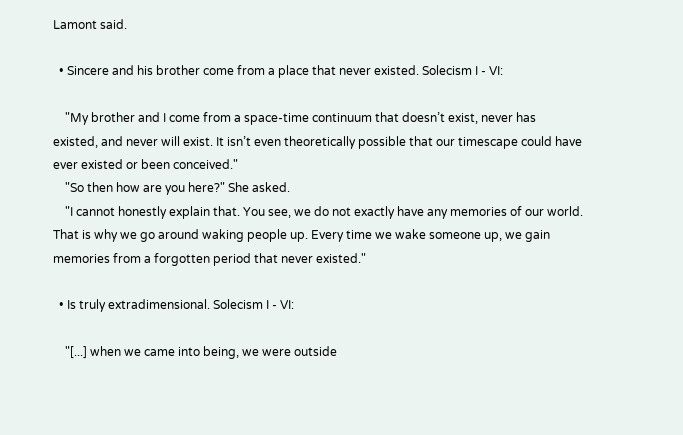Lamont said.

  • Sincere and his brother come from a place that never existed. Solecism I - VI:

    "My brother and I come from a space-time continuum that doesn’t exist, never has existed, and never will exist. It isn’t even theoretically possible that our timescape could have ever existed or been conceived."
    "So then how are you here?" She asked.
    "I cannot honestly explain that. You see, we do not exactly have any memories of our world. That is why we go around waking people up. Every time we wake someone up, we gain memories from a forgotten period that never existed."

  • Is truly extradimensional. Solecism I - VI:

    "[...] when we came into being, we were outside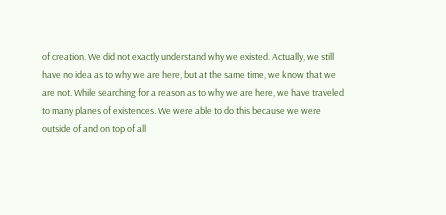of creation. We did not exactly understand why we existed. Actually, we still have no idea as to why we are here, but at the same time, we know that we are not. While searching for a reason as to why we are here, we have traveled to many planes of existences. We were able to do this because we were outside of and on top of all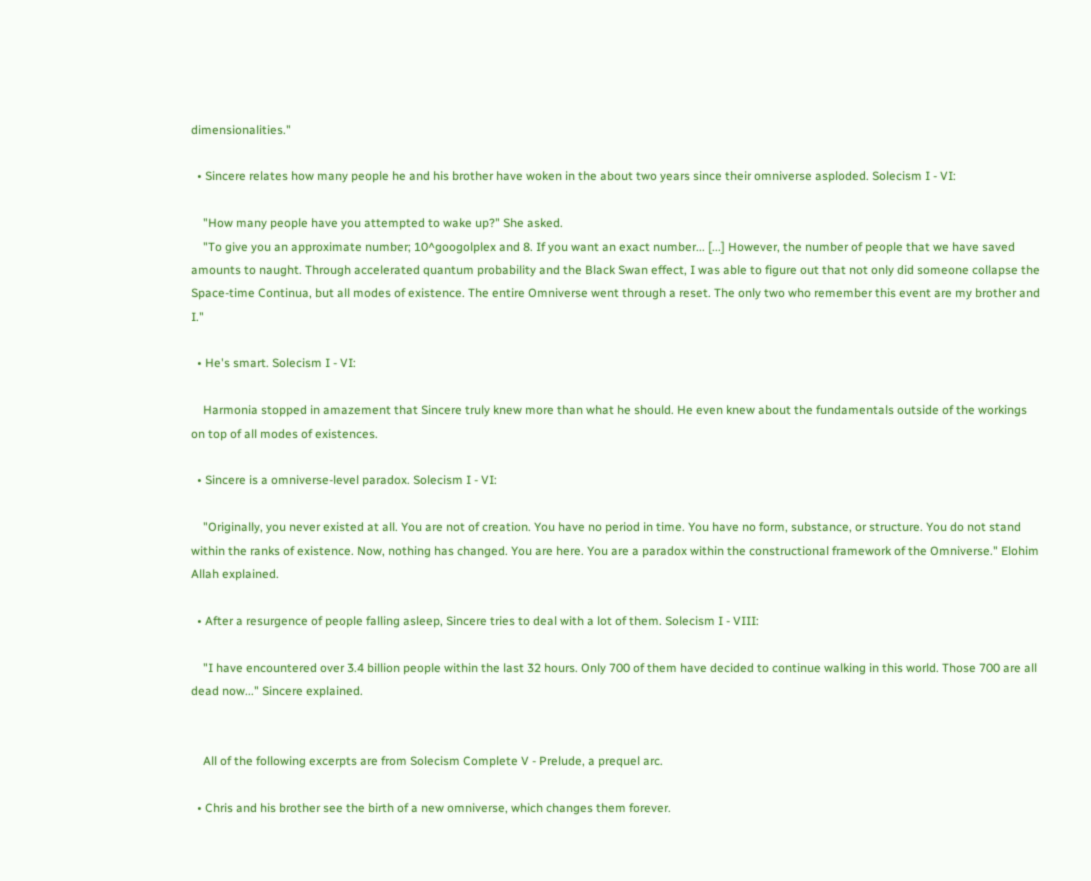dimensionalities."

  • Sincere relates how many people he and his brother have woken in the about two years since their omniverse asploded. Solecism I - VI:

    "How many people have you attempted to wake up?" She asked.
    "To give you an approximate number; 10^googolplex and 8. If you want an exact number... [...] However, the number of people that we have saved amounts to naught. Through accelerated quantum probability and the Black Swan effect, I was able to figure out that not only did someone collapse the Space-time Continua, but all modes of existence. The entire Omniverse went through a reset. The only two who remember this event are my brother and I."

  • He's smart. Solecism I - VI:

    Harmonia stopped in amazement that Sincere truly knew more than what he should. He even knew about the fundamentals outside of the workings on top of all modes of existences.

  • Sincere is a omniverse-level paradox. Solecism I - VI:

    "Originally, you never existed at all. You are not of creation. You have no period in time. You have no form, substance, or structure. You do not stand within the ranks of existence. Now, nothing has changed. You are here. You are a paradox within the constructional framework of the Omniverse." Elohim Allah explained.

  • After a resurgence of people falling asleep, Sincere tries to deal with a lot of them. Solecism I - VIII:

    "I have encountered over 3.4 billion people within the last 32 hours. Only 700 of them have decided to continue walking in this world. Those 700 are all dead now..." Sincere explained.


    All of the following excerpts are from Solecism Complete V - Prelude, a prequel arc.

  • Chris and his brother see the birth of a new omniverse, which changes them forever.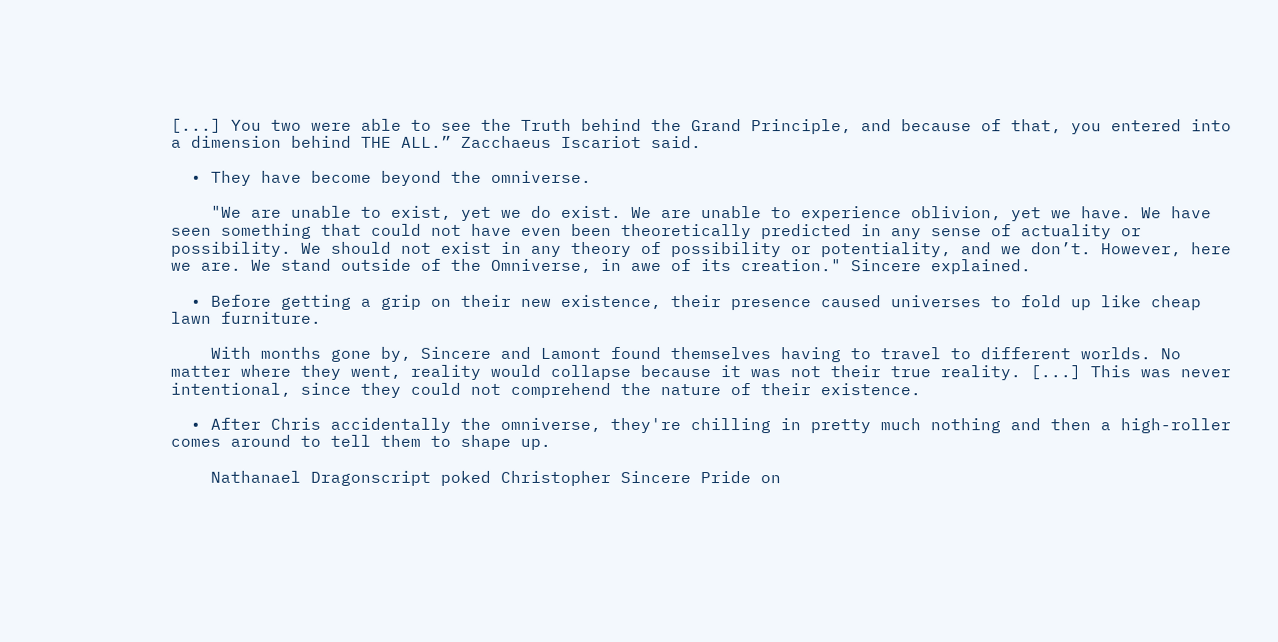[...] You two were able to see the Truth behind the Grand Principle, and because of that, you entered into a dimension behind THE ALL.” Zacchaeus Iscariot said.

  • They have become beyond the omniverse.

    "We are unable to exist, yet we do exist. We are unable to experience oblivion, yet we have. We have seen something that could not have even been theoretically predicted in any sense of actuality or possibility. We should not exist in any theory of possibility or potentiality, and we don’t. However, here we are. We stand outside of the Omniverse, in awe of its creation." Sincere explained.

  • Before getting a grip on their new existence, their presence caused universes to fold up like cheap lawn furniture.

    With months gone by, Sincere and Lamont found themselves having to travel to different worlds. No matter where they went, reality would collapse because it was not their true reality. [...] This was never intentional, since they could not comprehend the nature of their existence.

  • After Chris accidentally the omniverse, they're chilling in pretty much nothing and then a high-roller comes around to tell them to shape up.

    Nathanael Dragonscript poked Christopher Sincere Pride on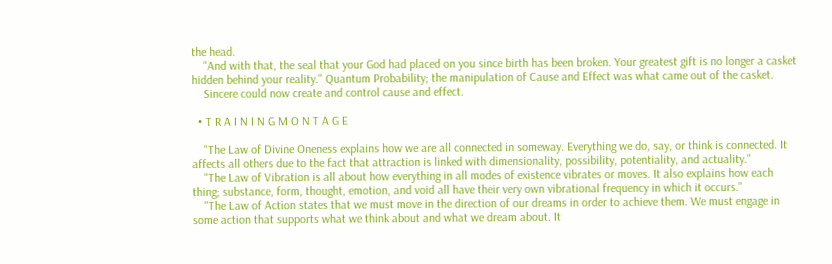the head.
    "And with that, the seal that your God had placed on you since birth has been broken. Your greatest gift is no longer a casket hidden behind your reality." Quantum Probability; the manipulation of Cause and Effect was what came out of the casket.
    Sincere could now create and control cause and effect.

  • T R A I N I N G M O N T A G E

    "The Law of Divine Oneness explains how we are all connected in someway. Everything we do, say, or think is connected. It affects all others due to the fact that attraction is linked with dimensionality, possibility, potentiality, and actuality."
    "The Law of Vibration is all about how everything in all modes of existence vibrates or moves. It also explains how each thing; substance, form, thought, emotion, and void all have their very own vibrational frequency in which it occurs."
    "The Law of Action states that we must move in the direction of our dreams in order to achieve them. We must engage in some action that supports what we think about and what we dream about. It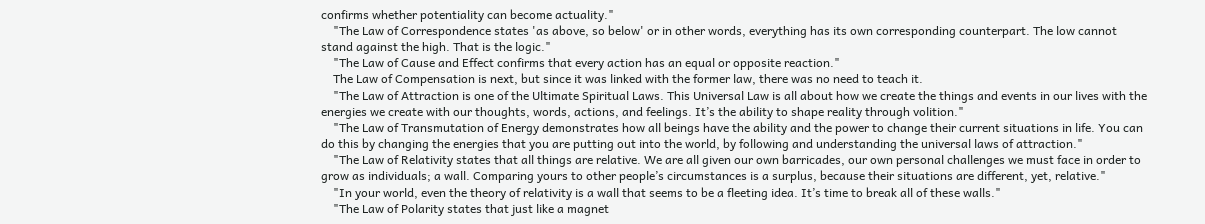confirms whether potentiality can become actuality."
    "The Law of Correspondence states 'as above, so below' or in other words, everything has its own corresponding counterpart. The low cannot stand against the high. That is the logic."
    "The Law of Cause and Effect confirms that every action has an equal or opposite reaction."
    The Law of Compensation is next, but since it was linked with the former law, there was no need to teach it.
    "The Law of Attraction is one of the Ultimate Spiritual Laws. This Universal Law is all about how we create the things and events in our lives with the energies we create with our thoughts, words, actions, and feelings. It’s the ability to shape reality through volition."
    "The Law of Transmutation of Energy demonstrates how all beings have the ability and the power to change their current situations in life. You can do this by changing the energies that you are putting out into the world, by following and understanding the universal laws of attraction."
    "The Law of Relativity states that all things are relative. We are all given our own barricades, our own personal challenges we must face in order to grow as individuals; a wall. Comparing yours to other people’s circumstances is a surplus, because their situations are different, yet, relative."
    "In your world, even the theory of relativity is a wall that seems to be a fleeting idea. It’s time to break all of these walls."
    "The Law of Polarity states that just like a magnet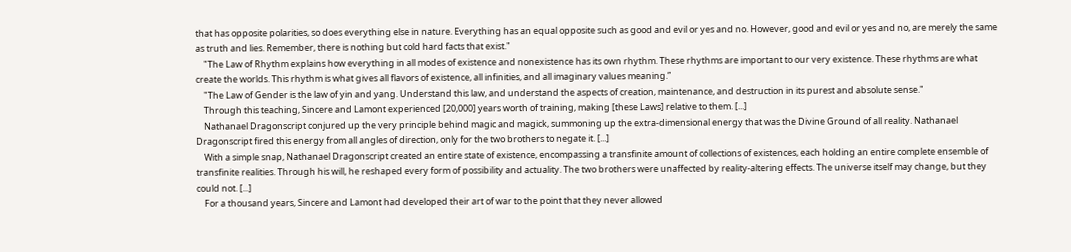that has opposite polarities, so does everything else in nature. Everything has an equal opposite such as good and evil or yes and no. However, good and evil or yes and no, are merely the same as truth and lies. Remember, there is nothing but cold hard facts that exist."
    "The Law of Rhythm explains how everything in all modes of existence and nonexistence has its own rhythm. These rhythms are important to our very existence. These rhythms are what create the worlds. This rhythm is what gives all flavors of existence, all infinities, and all imaginary values meaning.”
    "The Law of Gender is the law of yin and yang. Understand this law, and understand the aspects of creation, maintenance, and destruction in its purest and absolute sense."
    Through this teaching, Sincere and Lamont experienced [20,000] years worth of training, making [these Laws] relative to them. [...]
    Nathanael Dragonscript conjured up the very principle behind magic and magick, summoning up the extra-dimensional energy that was the Divine Ground of all reality. Nathanael Dragonscript fired this energy from all angles of direction, only for the two brothers to negate it. [...]
    With a simple snap, Nathanael Dragonscript created an entire state of existence, encompassing a transfinite amount of collections of existences, each holding an entire complete ensemble of transfinite realities. Through his will, he reshaped every form of possibility and actuality. The two brothers were unaffected by reality-altering effects. The universe itself may change, but they could not. [...]
    For a thousand years, Sincere and Lamont had developed their art of war to the point that they never allowed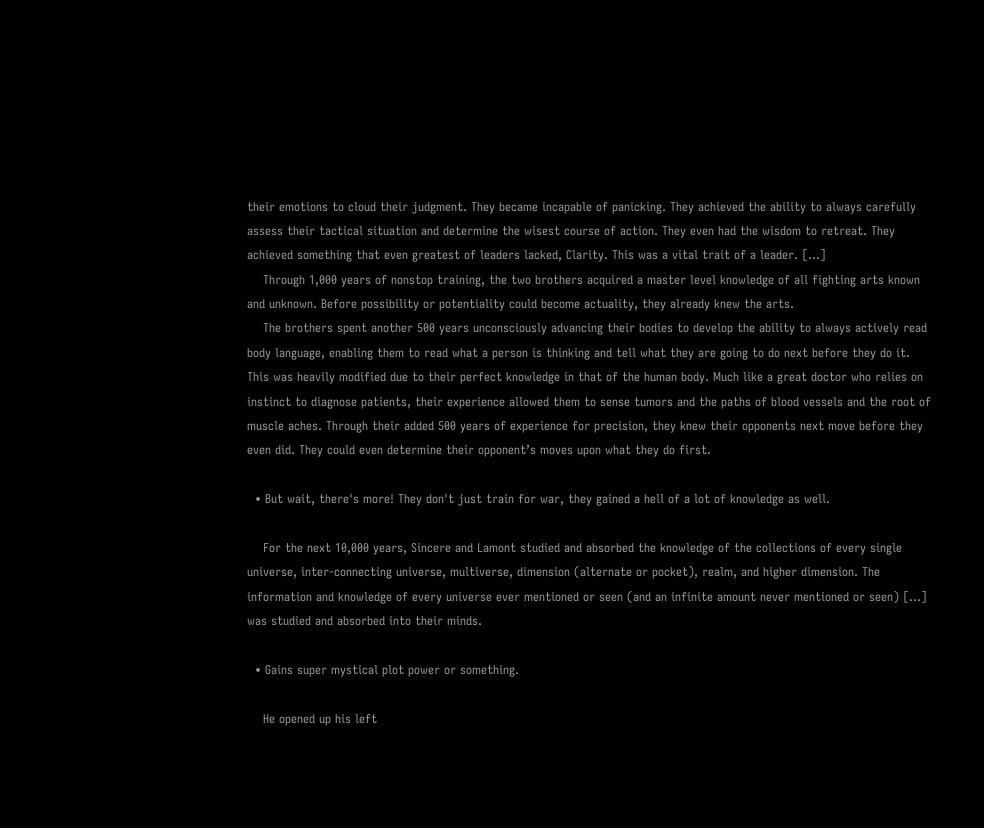their emotions to cloud their judgment. They became incapable of panicking. They achieved the ability to always carefully assess their tactical situation and determine the wisest course of action. They even had the wisdom to retreat. They achieved something that even greatest of leaders lacked, Clarity. This was a vital trait of a leader. [...]
    Through 1,000 years of nonstop training, the two brothers acquired a master level knowledge of all fighting arts known and unknown. Before possibility or potentiality could become actuality, they already knew the arts.
    The brothers spent another 500 years unconsciously advancing their bodies to develop the ability to always actively read body language, enabling them to read what a person is thinking and tell what they are going to do next before they do it. This was heavily modified due to their perfect knowledge in that of the human body. Much like a great doctor who relies on instinct to diagnose patients, their experience allowed them to sense tumors and the paths of blood vessels and the root of muscle aches. Through their added 500 years of experience for precision, they knew their opponents next move before they even did. They could even determine their opponent’s moves upon what they do first.

  • But wait, there's more! They don't just train for war, they gained a hell of a lot of knowledge as well.

    For the next 10,000 years, Sincere and Lamont studied and absorbed the knowledge of the collections of every single universe, inter-connecting universe, multiverse, dimension (alternate or pocket), realm, and higher dimension. The information and knowledge of every universe ever mentioned or seen (and an infinite amount never mentioned or seen) [...] was studied and absorbed into their minds.

  • Gains super mystical plot power or something.

    He opened up his left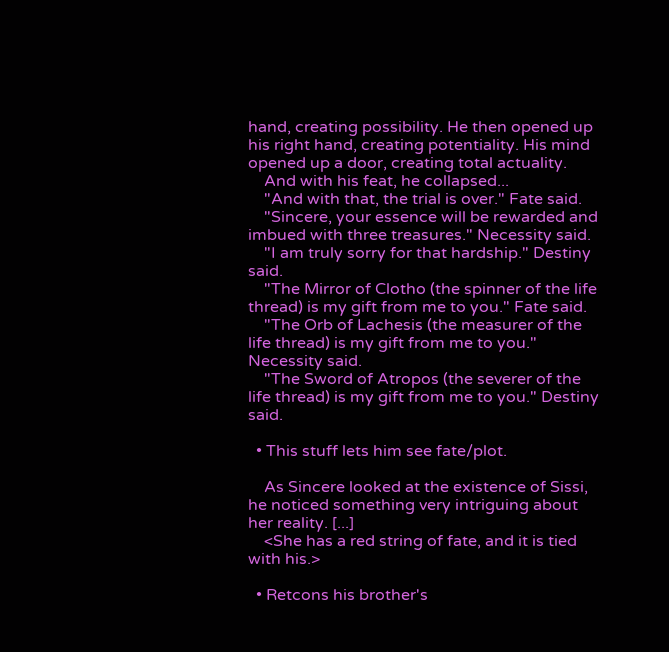hand, creating possibility. He then opened up his right hand, creating potentiality. His mind opened up a door, creating total actuality.
    And with his feat, he collapsed...
    "And with that, the trial is over." Fate said.
    "Sincere, your essence will be rewarded and imbued with three treasures." Necessity said.
    "I am truly sorry for that hardship." Destiny said.
    "The Mirror of Clotho (the spinner of the life thread) is my gift from me to you." Fate said.
    "The Orb of Lachesis (the measurer of the life thread) is my gift from me to you." Necessity said.
    "The Sword of Atropos (the severer of the life thread) is my gift from me to you." Destiny said.

  • This stuff lets him see fate/plot.

    As Sincere looked at the existence of Sissi, he noticed something very intriguing about her reality. [...]
    <She has a red string of fate, and it is tied with his.>

  • Retcons his brother's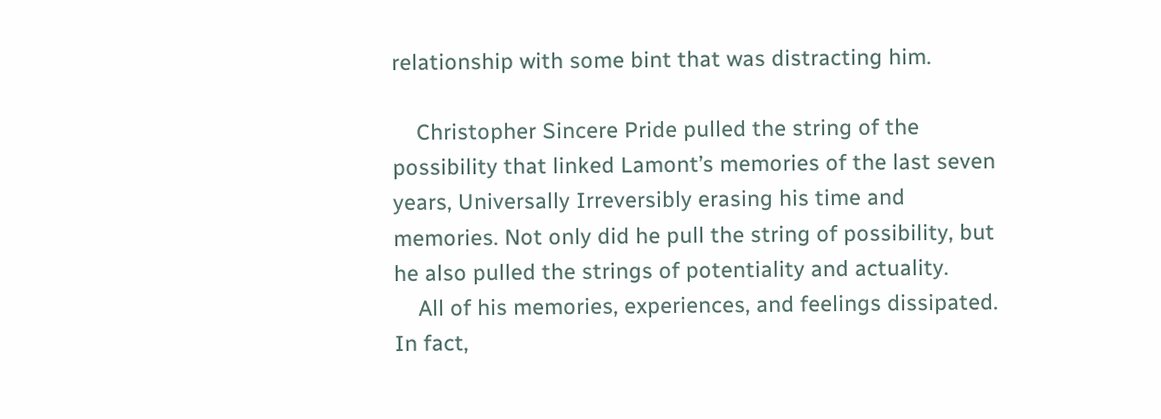relationship with some bint that was distracting him.

    Christopher Sincere Pride pulled the string of the possibility that linked Lamont’s memories of the last seven years, Universally Irreversibly erasing his time and memories. Not only did he pull the string of possibility, but he also pulled the strings of potentiality and actuality.
    All of his memories, experiences, and feelings dissipated. In fact,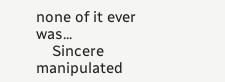none of it ever was...
    Sincere manipulated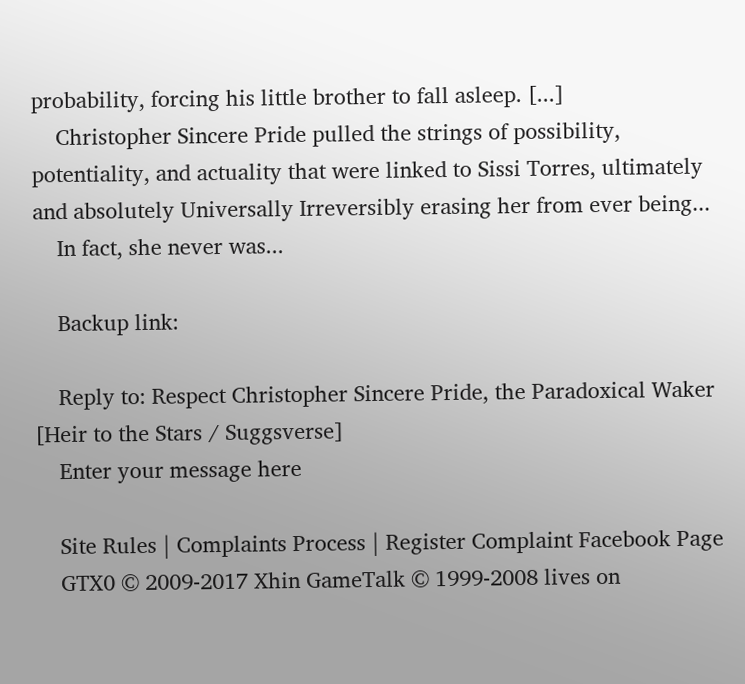probability, forcing his little brother to fall asleep. [...]
    Christopher Sincere Pride pulled the strings of possibility, potentiality, and actuality that were linked to Sissi Torres, ultimately and absolutely Universally Irreversibly erasing her from ever being...
    In fact, she never was...

    Backup link:

    Reply to: Respect Christopher Sincere Pride, the Paradoxical Waker [Heir to the Stars / Suggsverse]
    Enter your message here

    Site Rules | Complaints Process | Register Complaint Facebook Page
    GTX0 © 2009-2017 Xhin GameTalk © 1999-2008 lives on